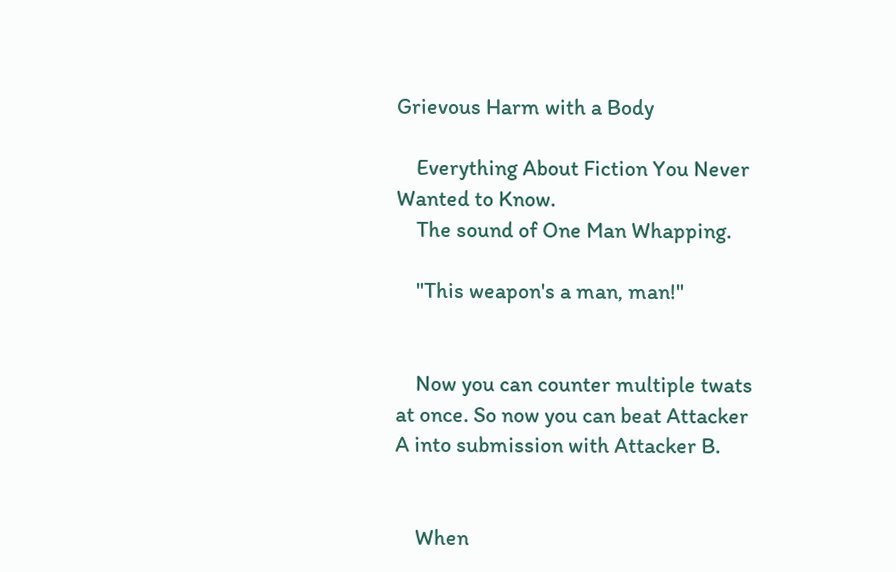Grievous Harm with a Body

    Everything About Fiction You Never Wanted to Know.
    The sound of One Man Whapping.

    "This weapon's a man, man!"


    Now you can counter multiple twats at once. So now you can beat Attacker A into submission with Attacker B.


    When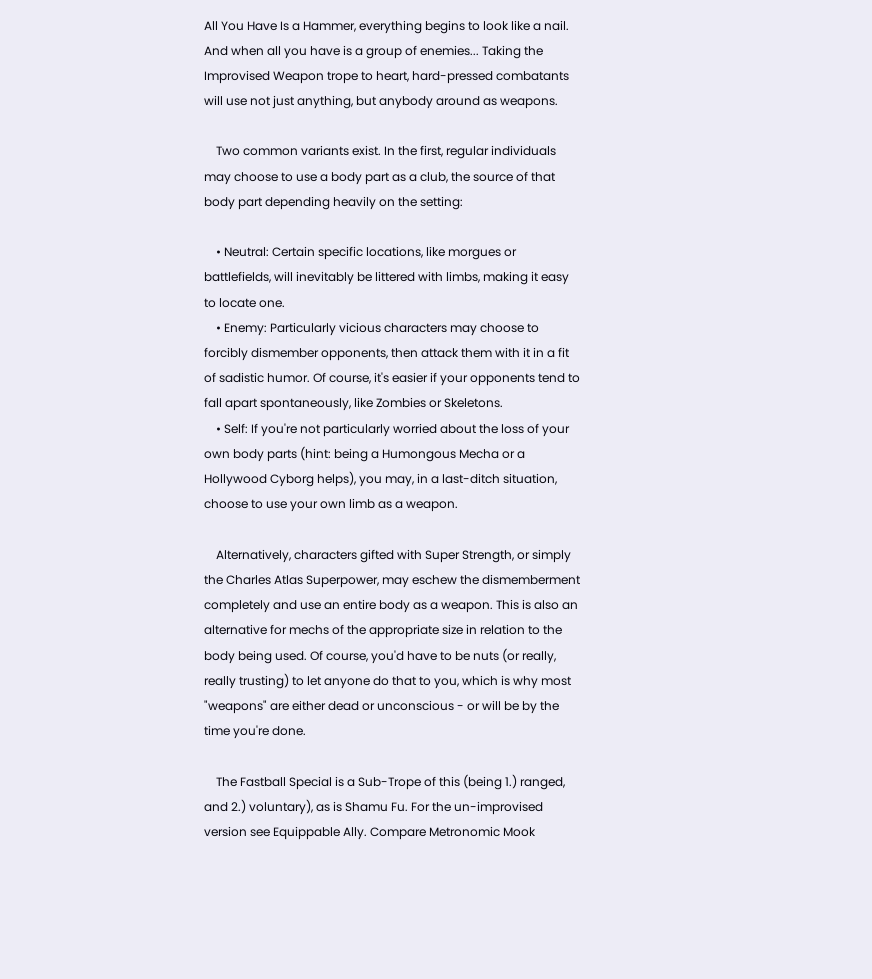All You Have Is a Hammer, everything begins to look like a nail. And when all you have is a group of enemies... Taking the Improvised Weapon trope to heart, hard-pressed combatants will use not just anything, but anybody around as weapons.

    Two common variants exist. In the first, regular individuals may choose to use a body part as a club, the source of that body part depending heavily on the setting:

    • Neutral: Certain specific locations, like morgues or battlefields, will inevitably be littered with limbs, making it easy to locate one.
    • Enemy: Particularly vicious characters may choose to forcibly dismember opponents, then attack them with it in a fit of sadistic humor. Of course, it's easier if your opponents tend to fall apart spontaneously, like Zombies or Skeletons.
    • Self: If you're not particularly worried about the loss of your own body parts (hint: being a Humongous Mecha or a Hollywood Cyborg helps), you may, in a last-ditch situation, choose to use your own limb as a weapon.

    Alternatively, characters gifted with Super Strength, or simply the Charles Atlas Superpower, may eschew the dismemberment completely and use an entire body as a weapon. This is also an alternative for mechs of the appropriate size in relation to the body being used. Of course, you'd have to be nuts (or really, really trusting) to let anyone do that to you, which is why most "weapons" are either dead or unconscious - or will be by the time you're done.

    The Fastball Special is a Sub-Trope of this (being 1.) ranged, and 2.) voluntary), as is Shamu Fu. For the un-improvised version see Equippable Ally. Compare Metronomic Mook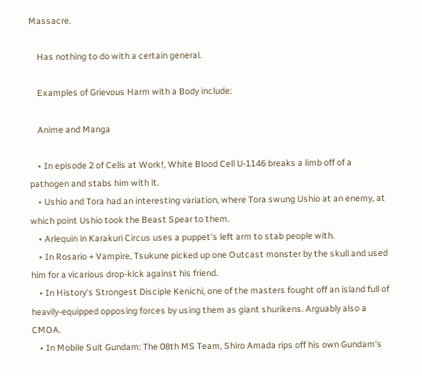Massacre.

    Has nothing to do with a certain general.

    Examples of Grievous Harm with a Body include:

    Anime and Manga

    • In episode 2 of Cells at Work!, White Blood Cell U-1146 breaks a limb off of a pathogen and stabs him with it.
    • Ushio and Tora had an interesting variation, where Tora swung Ushio at an enemy, at which point Ushio took the Beast Spear to them.
    • Arlequin in Karakuri Circus uses a puppet's left arm to stab people with.
    • In Rosario + Vampire, Tsukune picked up one Outcast monster by the skull and used him for a vicarious drop-kick against his friend.
    • In History's Strongest Disciple Kenichi, one of the masters fought off an island full of heavily-equipped opposing forces by using them as giant shurikens. Arguably also a CMOA.
    • In Mobile Suit Gundam: The 08th MS Team, Shiro Amada rips off his own Gundam's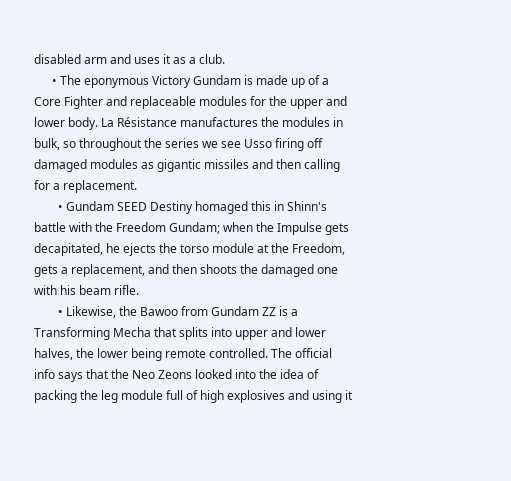disabled arm and uses it as a club.
      • The eponymous Victory Gundam is made up of a Core Fighter and replaceable modules for the upper and lower body. La Résistance manufactures the modules in bulk, so throughout the series we see Usso firing off damaged modules as gigantic missiles and then calling for a replacement.
        • Gundam SEED Destiny homaged this in Shinn's battle with the Freedom Gundam; when the Impulse gets decapitated, he ejects the torso module at the Freedom, gets a replacement, and then shoots the damaged one with his beam rifle.
        • Likewise, the Bawoo from Gundam ZZ is a Transforming Mecha that splits into upper and lower halves, the lower being remote controlled. The official info says that the Neo Zeons looked into the idea of packing the leg module full of high explosives and using it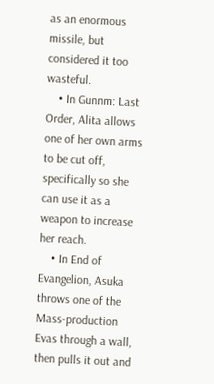as an enormous missile, but considered it too wasteful.
    • In Gunnm: Last Order, Alita allows one of her own arms to be cut off, specifically so she can use it as a weapon to increase her reach.
    • In End of Evangelion, Asuka throws one of the Mass-production Evas through a wall, then pulls it out and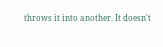throws it into another. It doesn't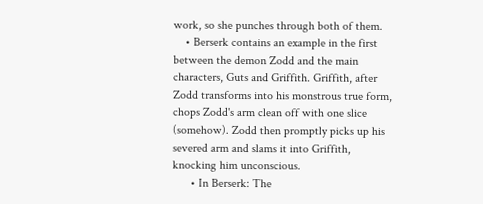work, so she punches through both of them.
    • Berserk contains an example in the first between the demon Zodd and the main characters, Guts and Griffith. Griffith, after Zodd transforms into his monstrous true form, chops Zodd's arm clean off with one slice (somehow). Zodd then promptly picks up his severed arm and slams it into Griffith, knocking him unconscious.
      • In Berserk: The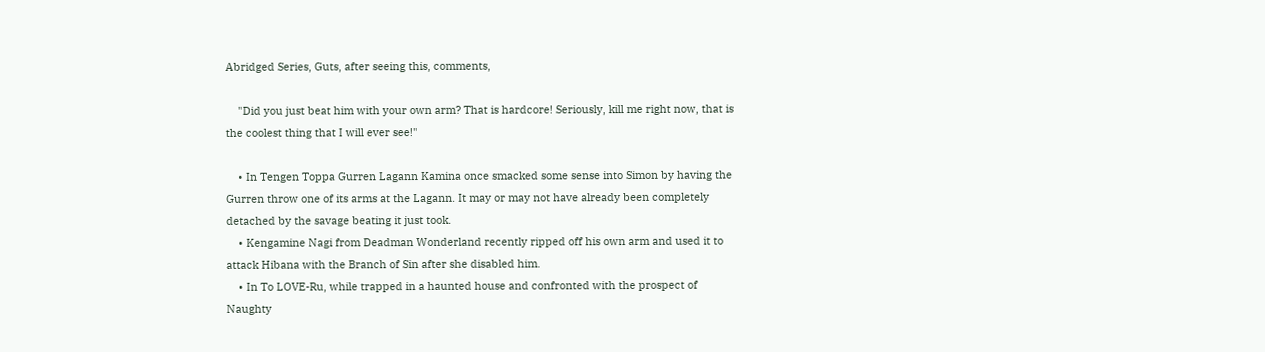Abridged Series, Guts, after seeing this, comments,

    "Did you just beat him with your own arm? That is hardcore! Seriously, kill me right now, that is the coolest thing that I will ever see!"

    • In Tengen Toppa Gurren Lagann Kamina once smacked some sense into Simon by having the Gurren throw one of its arms at the Lagann. It may or may not have already been completely detached by the savage beating it just took.
    • Kengamine Nagi from Deadman Wonderland recently ripped off his own arm and used it to attack Hibana with the Branch of Sin after she disabled him.
    • In To LOVE-Ru, while trapped in a haunted house and confronted with the prospect of Naughty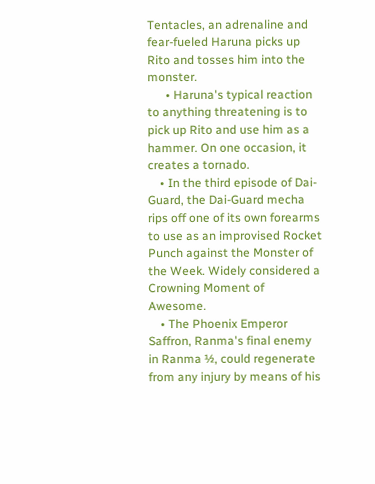Tentacles, an adrenaline and fear-fueled Haruna picks up Rito and tosses him into the monster.
      • Haruna's typical reaction to anything threatening is to pick up Rito and use him as a hammer. On one occasion, it creates a tornado.
    • In the third episode of Dai-Guard, the Dai-Guard mecha rips off one of its own forearms to use as an improvised Rocket Punch against the Monster of the Week. Widely considered a Crowning Moment of Awesome.
    • The Phoenix Emperor Saffron, Ranma's final enemy in Ranma ½, could regenerate from any injury by means of his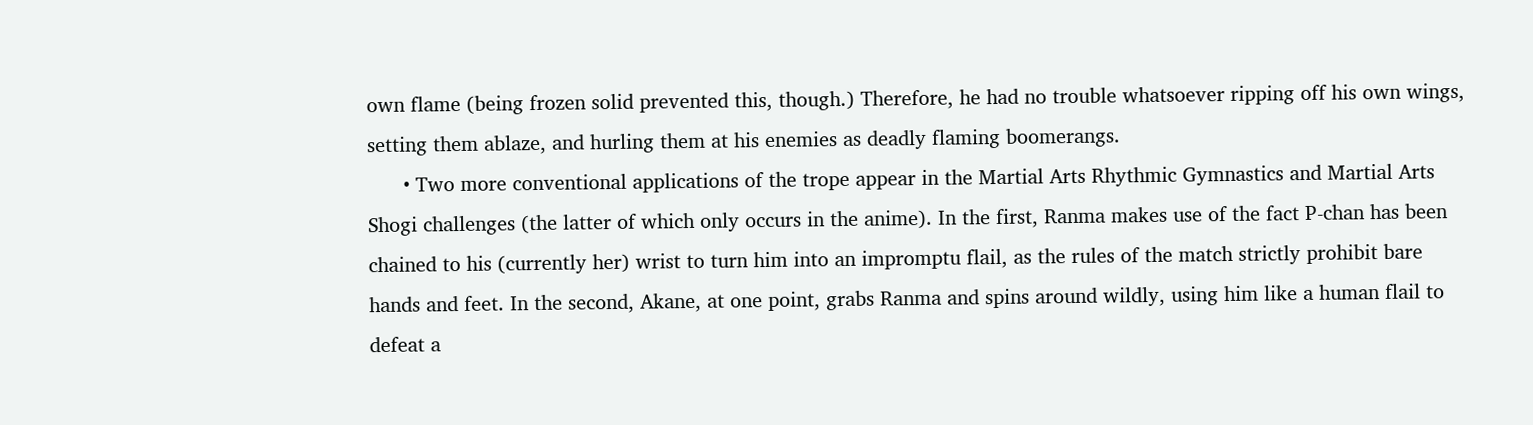own flame (being frozen solid prevented this, though.) Therefore, he had no trouble whatsoever ripping off his own wings, setting them ablaze, and hurling them at his enemies as deadly flaming boomerangs.
      • Two more conventional applications of the trope appear in the Martial Arts Rhythmic Gymnastics and Martial Arts Shogi challenges (the latter of which only occurs in the anime). In the first, Ranma makes use of the fact P-chan has been chained to his (currently her) wrist to turn him into an impromptu flail, as the rules of the match strictly prohibit bare hands and feet. In the second, Akane, at one point, grabs Ranma and spins around wildly, using him like a human flail to defeat a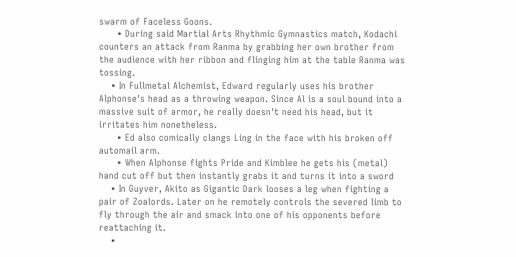swarm of Faceless Goons.
      • During said Martial Arts Rhythmic Gymnastics match, Kodachi counters an attack from Ranma by grabbing her own brother from the audience with her ribbon and flinging him at the table Ranma was tossing.
    • In Fullmetal Alchemist, Edward regularly uses his brother Alphonse's head as a throwing weapon. Since Al is a soul bound into a massive suit of armor, he really doesn't need his head, but it irritates him nonetheless.
      • Ed also comically clangs Ling in the face with his broken off automail arm.
      • When Alphonse fights Pride and Kimblee he gets his (metal) hand cut off but then instantly grabs it and turns it into a sword
    • In Guyver, Akito as Gigantic Dark looses a leg when fighting a pair of Zoalords. Later on he remotely controls the severed limb to fly through the air and smack into one of his opponents before reattaching it.
    •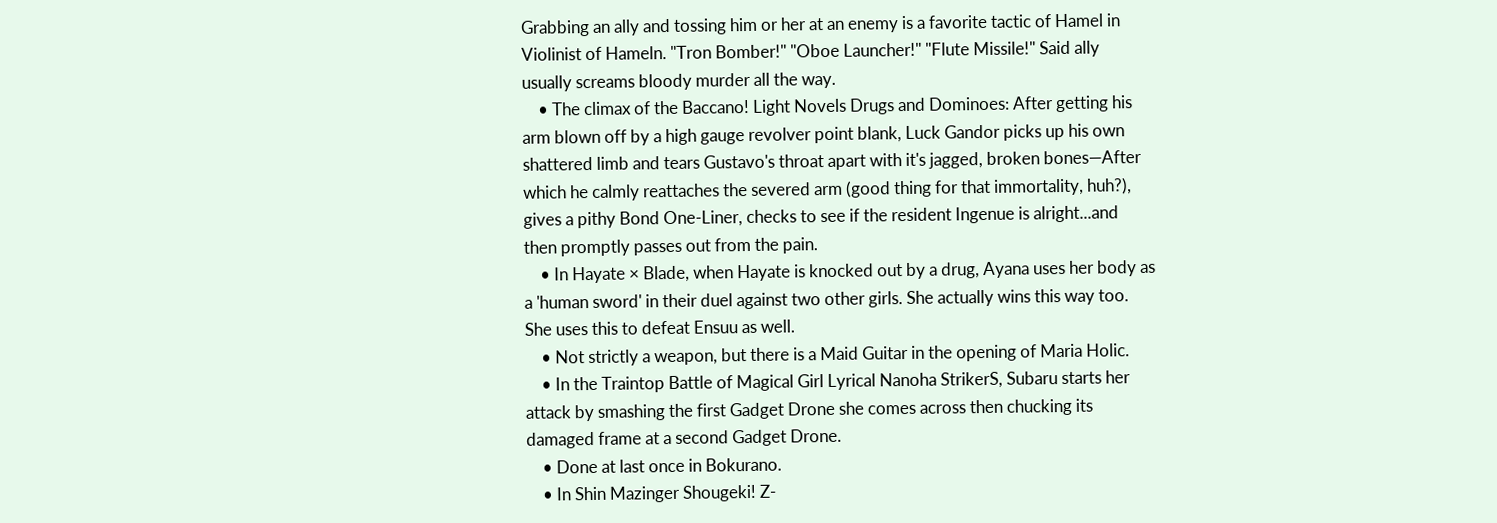Grabbing an ally and tossing him or her at an enemy is a favorite tactic of Hamel in Violinist of Hameln. "Tron Bomber!" "Oboe Launcher!" "Flute Missile!" Said ally usually screams bloody murder all the way.
    • The climax of the Baccano! Light Novels Drugs and Dominoes: After getting his arm blown off by a high gauge revolver point blank, Luck Gandor picks up his own shattered limb and tears Gustavo's throat apart with it's jagged, broken bones—After which he calmly reattaches the severed arm (good thing for that immortality, huh?), gives a pithy Bond One-Liner, checks to see if the resident Ingenue is alright...and then promptly passes out from the pain.
    • In Hayate × Blade, when Hayate is knocked out by a drug, Ayana uses her body as a 'human sword' in their duel against two other girls. She actually wins this way too. She uses this to defeat Ensuu as well.
    • Not strictly a weapon, but there is a Maid Guitar in the opening of Maria Holic.
    • In the Traintop Battle of Magical Girl Lyrical Nanoha StrikerS, Subaru starts her attack by smashing the first Gadget Drone she comes across then chucking its damaged frame at a second Gadget Drone.
    • Done at last once in Bokurano.
    • In Shin Mazinger Shougeki! Z-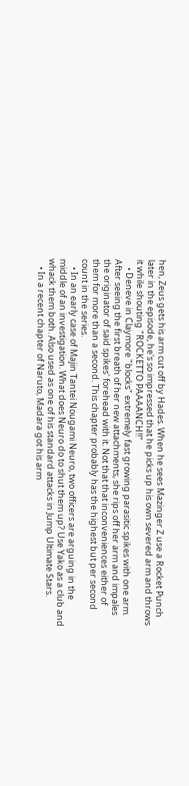hen, Zeus gets his arm cut off by Hades. When he sees Mazinger Z use a Rocket Punch later in the episode, he's so impressed that he picks up his own severed arm and throws it while shouting "ROCKETTO PAAAANCH!!"
    • Deneve in Claymore "blocks" extremely fast growing parasitic spikes with one arm. After seeing the first breath of her new attachments, she rips off her arm and impales the originator of said spikes' forehead with it. Not that that inconveniences either of them for more than a second. This chapter probably has the highest but per second count in the series.
    • In an early case of Majin Tantei Nougami Neuro, two officers are arguing in the middle of an investigation. What does Neuro do to shut them up? Use Yako as a club and whack them both. Also used as one of his standard attacks in Jump Ultimate Stars.
    • In a recent chapter of Naruto, Madara got his arm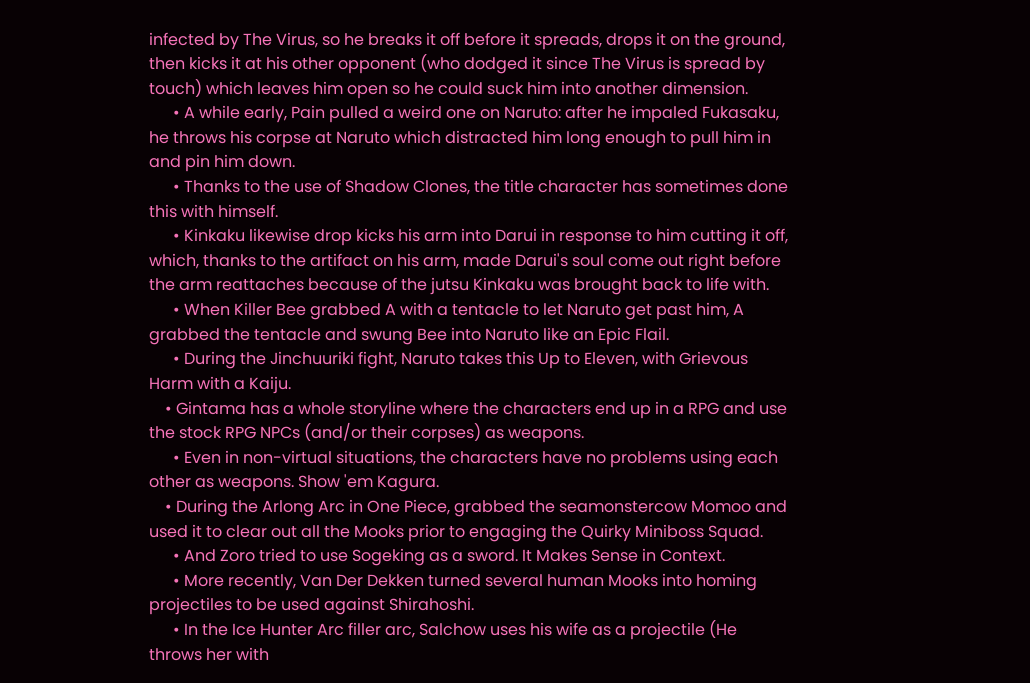infected by The Virus, so he breaks it off before it spreads, drops it on the ground, then kicks it at his other opponent (who dodged it since The Virus is spread by touch) which leaves him open so he could suck him into another dimension.
      • A while early, Pain pulled a weird one on Naruto: after he impaled Fukasaku, he throws his corpse at Naruto which distracted him long enough to pull him in and pin him down.
      • Thanks to the use of Shadow Clones, the title character has sometimes done this with himself.
      • Kinkaku likewise drop kicks his arm into Darui in response to him cutting it off, which, thanks to the artifact on his arm, made Darui's soul come out right before the arm reattaches because of the jutsu Kinkaku was brought back to life with.
      • When Killer Bee grabbed A with a tentacle to let Naruto get past him, A grabbed the tentacle and swung Bee into Naruto like an Epic Flail.
      • During the Jinchuuriki fight, Naruto takes this Up to Eleven, with Grievous Harm with a Kaiju.
    • Gintama has a whole storyline where the characters end up in a RPG and use the stock RPG NPCs (and/or their corpses) as weapons.
      • Even in non-virtual situations, the characters have no problems using each other as weapons. Show 'em Kagura.
    • During the Arlong Arc in One Piece, grabbed the seamonstercow Momoo and used it to clear out all the Mooks prior to engaging the Quirky Miniboss Squad.
      • And Zoro tried to use Sogeking as a sword. It Makes Sense in Context.
      • More recently, Van Der Dekken turned several human Mooks into homing projectiles to be used against Shirahoshi.
      • In the Ice Hunter Arc filler arc, Salchow uses his wife as a projectile (He throws her with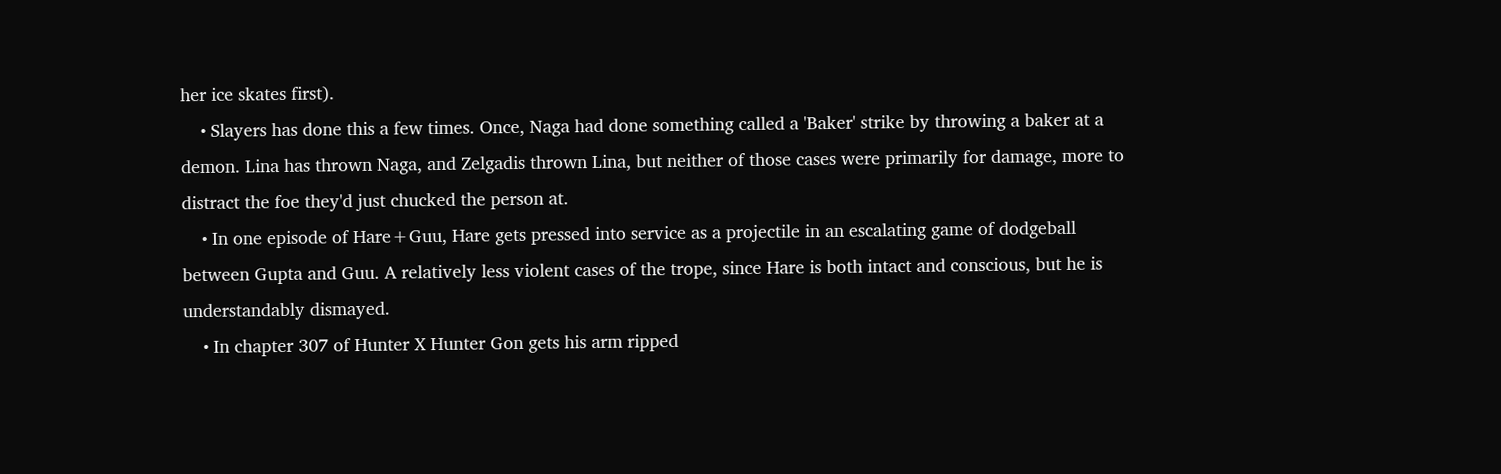her ice skates first).
    • Slayers has done this a few times. Once, Naga had done something called a 'Baker' strike by throwing a baker at a demon. Lina has thrown Naga, and Zelgadis thrown Lina, but neither of those cases were primarily for damage, more to distract the foe they'd just chucked the person at.
    • In one episode of Hare+Guu, Hare gets pressed into service as a projectile in an escalating game of dodgeball between Gupta and Guu. A relatively less violent cases of the trope, since Hare is both intact and conscious, but he is understandably dismayed.
    • In chapter 307 of Hunter X Hunter Gon gets his arm ripped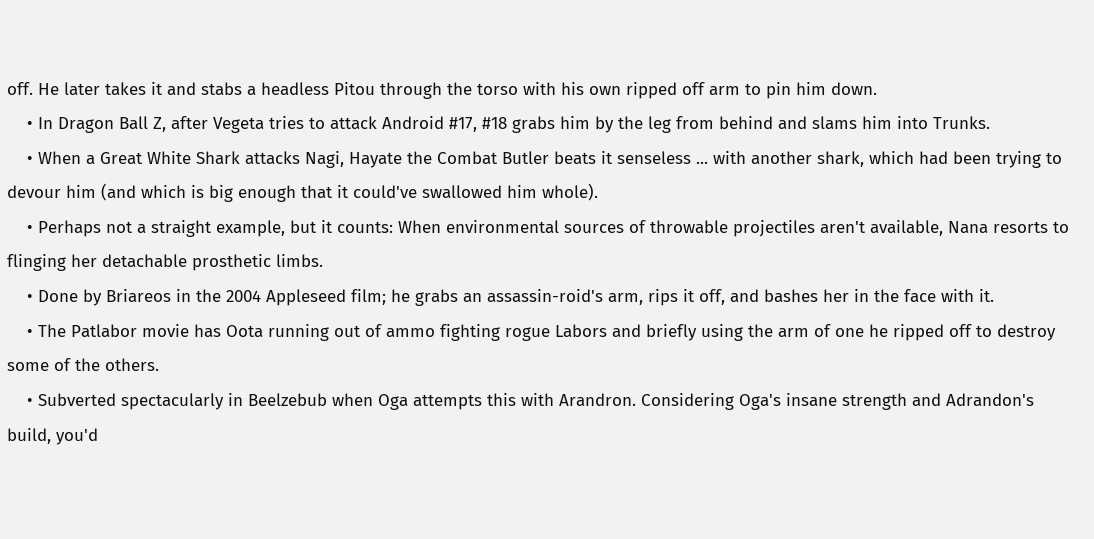off. He later takes it and stabs a headless Pitou through the torso with his own ripped off arm to pin him down.
    • In Dragon Ball Z, after Vegeta tries to attack Android #17, #18 grabs him by the leg from behind and slams him into Trunks.
    • When a Great White Shark attacks Nagi, Hayate the Combat Butler beats it senseless ... with another shark, which had been trying to devour him (and which is big enough that it could've swallowed him whole).
    • Perhaps not a straight example, but it counts: When environmental sources of throwable projectiles aren't available, Nana resorts to flinging her detachable prosthetic limbs.
    • Done by Briareos in the 2004 Appleseed film; he grabs an assassin-roid's arm, rips it off, and bashes her in the face with it.
    • The Patlabor movie has Oota running out of ammo fighting rogue Labors and briefly using the arm of one he ripped off to destroy some of the others.
    • Subverted spectacularly in Beelzebub when Oga attempts this with Arandron. Considering Oga's insane strength and Adrandon's build, you'd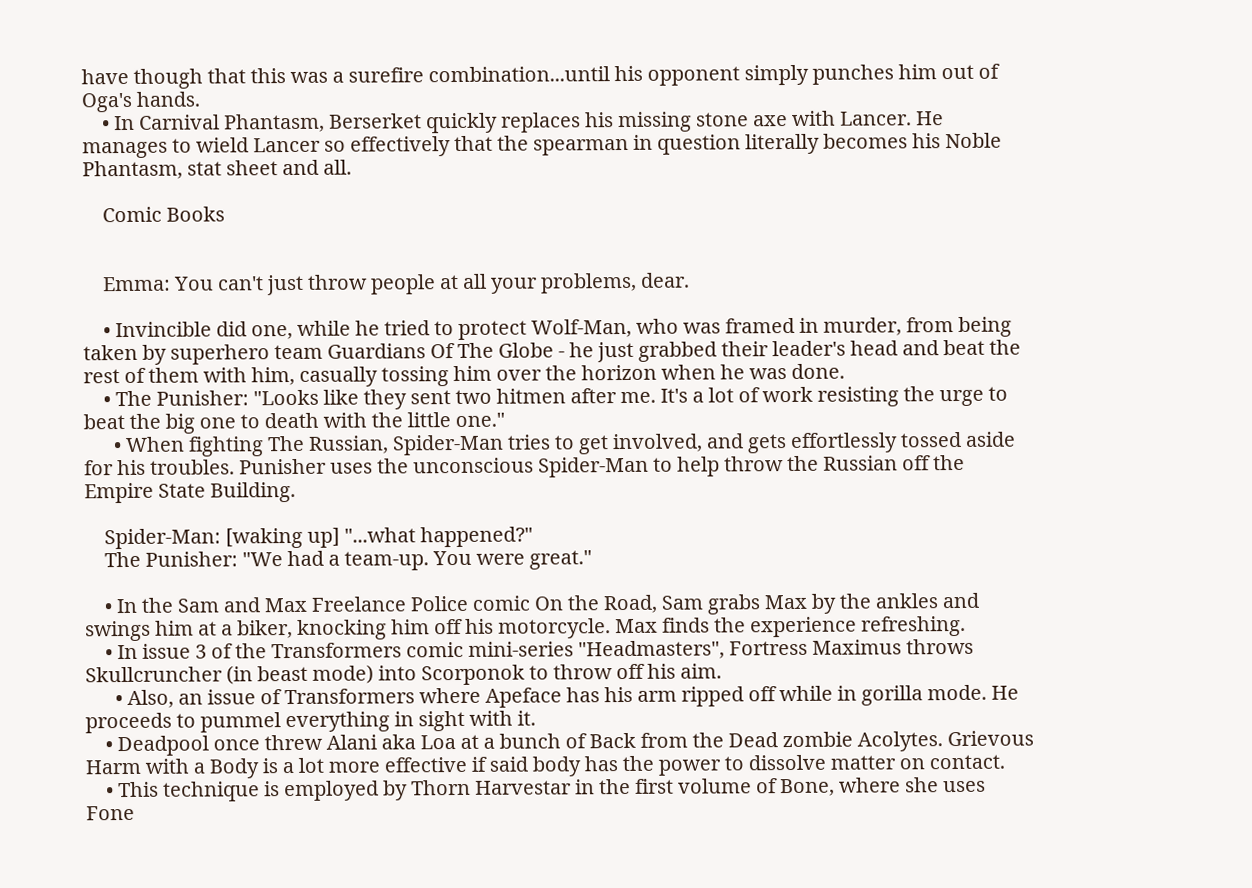have though that this was a surefire combination...until his opponent simply punches him out of Oga's hands.
    • In Carnival Phantasm, Berserket quickly replaces his missing stone axe with Lancer. He manages to wield Lancer so effectively that the spearman in question literally becomes his Noble Phantasm, stat sheet and all.

    Comic Books


    Emma: You can't just throw people at all your problems, dear.

    • Invincible did one, while he tried to protect Wolf-Man, who was framed in murder, from being taken by superhero team Guardians Of The Globe - he just grabbed their leader's head and beat the rest of them with him, casually tossing him over the horizon when he was done.
    • The Punisher: "Looks like they sent two hitmen after me. It's a lot of work resisting the urge to beat the big one to death with the little one."
      • When fighting The Russian, Spider-Man tries to get involved, and gets effortlessly tossed aside for his troubles. Punisher uses the unconscious Spider-Man to help throw the Russian off the Empire State Building.

    Spider-Man: [waking up] "...what happened?"
    The Punisher: "We had a team-up. You were great."

    • In the Sam and Max Freelance Police comic On the Road, Sam grabs Max by the ankles and swings him at a biker, knocking him off his motorcycle. Max finds the experience refreshing.
    • In issue 3 of the Transformers comic mini-series "Headmasters", Fortress Maximus throws Skullcruncher (in beast mode) into Scorponok to throw off his aim.
      • Also, an issue of Transformers where Apeface has his arm ripped off while in gorilla mode. He proceeds to pummel everything in sight with it.
    • Deadpool once threw Alani aka Loa at a bunch of Back from the Dead zombie Acolytes. Grievous Harm with a Body is a lot more effective if said body has the power to dissolve matter on contact.
    • This technique is employed by Thorn Harvestar in the first volume of Bone, where she uses Fone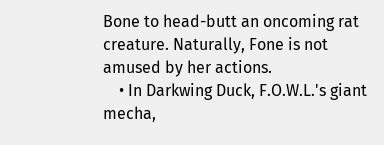Bone to head-butt an oncoming rat creature. Naturally, Fone is not amused by her actions.
    • In Darkwing Duck, F.O.W.L.'s giant mecha,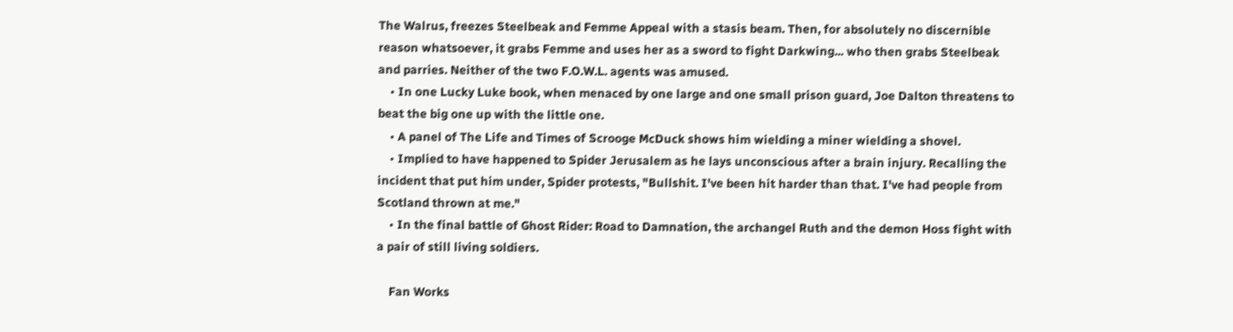The Walrus, freezes Steelbeak and Femme Appeal with a stasis beam. Then, for absolutely no discernible reason whatsoever, it grabs Femme and uses her as a sword to fight Darkwing... who then grabs Steelbeak and parries. Neither of the two F.O.W.L. agents was amused.
    • In one Lucky Luke book, when menaced by one large and one small prison guard, Joe Dalton threatens to beat the big one up with the little one.
    • A panel of The Life and Times of Scrooge McDuck shows him wielding a miner wielding a shovel.
    • Implied to have happened to Spider Jerusalem as he lays unconscious after a brain injury. Recalling the incident that put him under, Spider protests, "Bullshit. I've been hit harder than that. I've had people from Scotland thrown at me."
    • In the final battle of Ghost Rider: Road to Damnation, the archangel Ruth and the demon Hoss fight with a pair of still living soldiers.

    Fan Works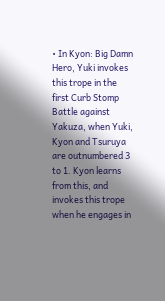• In Kyon: Big Damn Hero, Yuki invokes this trope in the first Curb Stomp Battle against Yakuza, when Yuki, Kyon and Tsuruya are outnumbered 3 to 1. Kyon learns from this, and invokes this trope when he engages in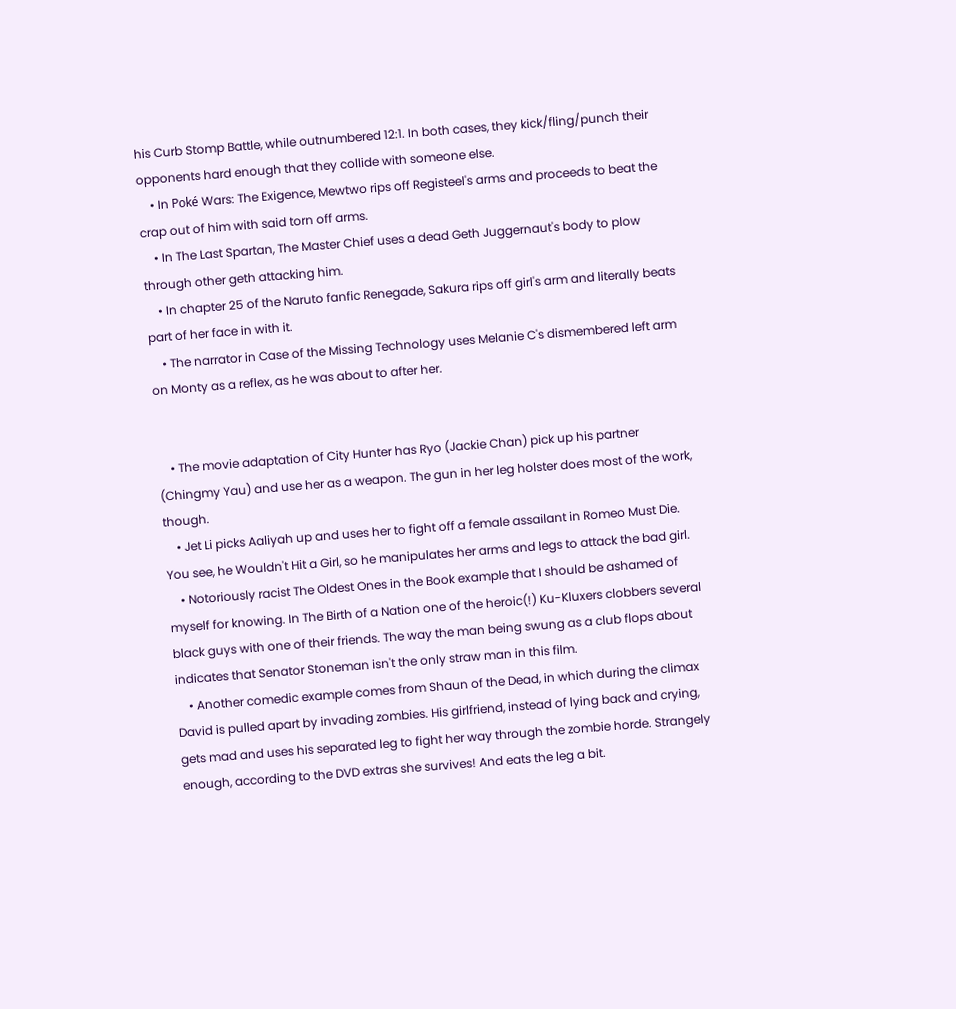his Curb Stomp Battle, while outnumbered 12:1. In both cases, they kick/fling/punch their opponents hard enough that they collide with someone else.
    • In Poké Wars: The Exigence, Mewtwo rips off Registeel's arms and proceeds to beat the crap out of him with said torn off arms.
    • In The Last Spartan, The Master Chief uses a dead Geth Juggernaut's body to plow through other geth attacking him.
    • In chapter 25 of the Naruto fanfic Renegade, Sakura rips off girl's arm and literally beats part of her face in with it.
    • The narrator in Case of the Missing Technology uses Melanie C's dismembered left arm on Monty as a reflex, as he was about to after her.


    • The movie adaptation of City Hunter has Ryo (Jackie Chan) pick up his partner (Chingmy Yau) and use her as a weapon. The gun in her leg holster does most of the work, though.
    • Jet Li picks Aaliyah up and uses her to fight off a female assailant in Romeo Must Die. You see, he Wouldn't Hit a Girl, so he manipulates her arms and legs to attack the bad girl.
    • Notoriously racist The Oldest Ones in the Book example that I should be ashamed of myself for knowing. In The Birth of a Nation one of the heroic(!) Ku-Kluxers clobbers several black guys with one of their friends. The way the man being swung as a club flops about indicates that Senator Stoneman isn't the only straw man in this film.
    • Another comedic example comes from Shaun of the Dead, in which during the climax David is pulled apart by invading zombies. His girlfriend, instead of lying back and crying, gets mad and uses his separated leg to fight her way through the zombie horde. Strangely enough, according to the DVD extras she survives! And eats the leg a bit.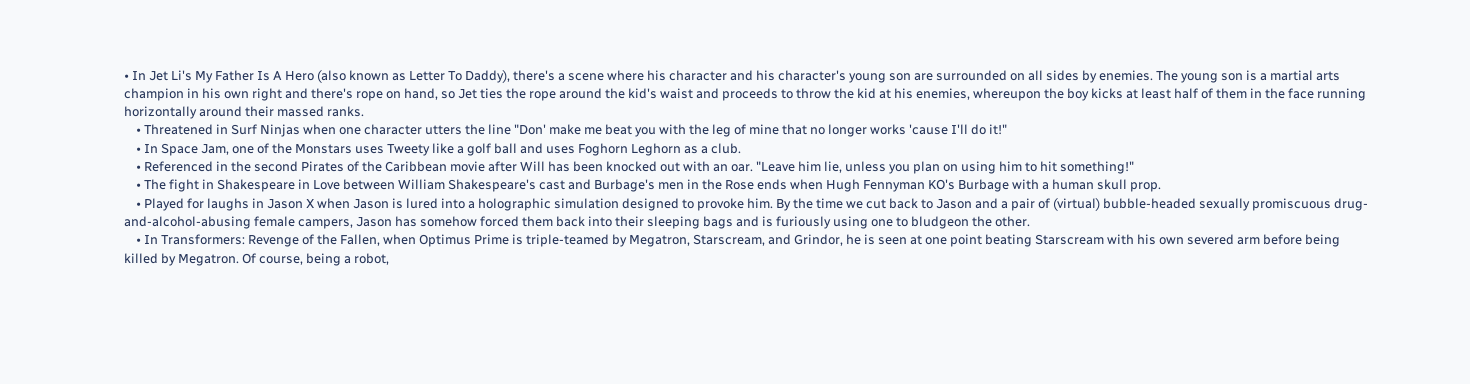• In Jet Li's My Father Is A Hero (also known as Letter To Daddy), there's a scene where his character and his character's young son are surrounded on all sides by enemies. The young son is a martial arts champion in his own right and there's rope on hand, so Jet ties the rope around the kid's waist and proceeds to throw the kid at his enemies, whereupon the boy kicks at least half of them in the face running horizontally around their massed ranks.
    • Threatened in Surf Ninjas when one character utters the line "Don' make me beat you with the leg of mine that no longer works 'cause I'll do it!"
    • In Space Jam, one of the Monstars uses Tweety like a golf ball and uses Foghorn Leghorn as a club.
    • Referenced in the second Pirates of the Caribbean movie after Will has been knocked out with an oar. "Leave him lie, unless you plan on using him to hit something!"
    • The fight in Shakespeare in Love between William Shakespeare's cast and Burbage's men in the Rose ends when Hugh Fennyman KO's Burbage with a human skull prop.
    • Played for laughs in Jason X when Jason is lured into a holographic simulation designed to provoke him. By the time we cut back to Jason and a pair of (virtual) bubble-headed sexually promiscuous drug-and-alcohol-abusing female campers, Jason has somehow forced them back into their sleeping bags and is furiously using one to bludgeon the other.
    • In Transformers: Revenge of the Fallen, when Optimus Prime is triple-teamed by Megatron, Starscream, and Grindor, he is seen at one point beating Starscream with his own severed arm before being killed by Megatron. Of course, being a robot,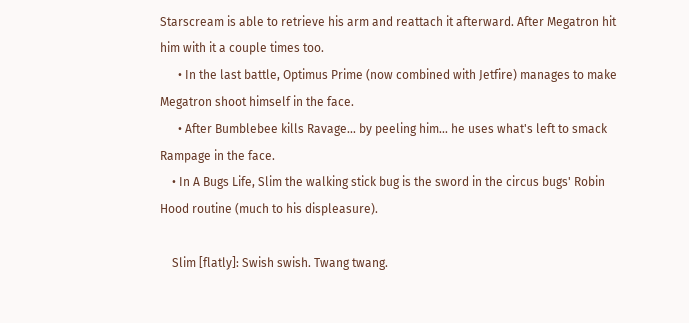Starscream is able to retrieve his arm and reattach it afterward. After Megatron hit him with it a couple times too.
      • In the last battle, Optimus Prime (now combined with Jetfire) manages to make Megatron shoot himself in the face.
      • After Bumblebee kills Ravage... by peeling him... he uses what's left to smack Rampage in the face.
    • In A Bugs Life, Slim the walking stick bug is the sword in the circus bugs' Robin Hood routine (much to his displeasure).

    Slim [flatly]: Swish swish. Twang twang.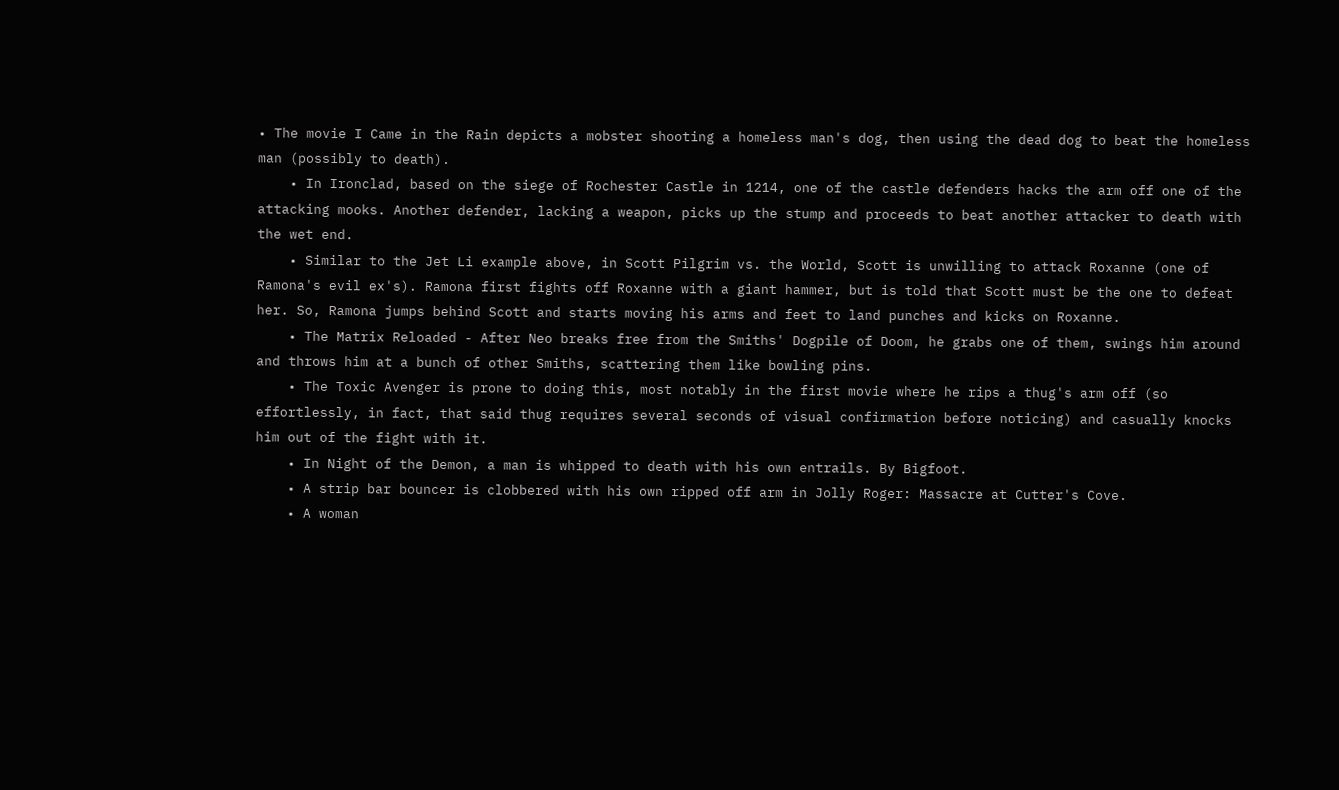• The movie I Came in the Rain depicts a mobster shooting a homeless man's dog, then using the dead dog to beat the homeless man (possibly to death).
    • In Ironclad, based on the siege of Rochester Castle in 1214, one of the castle defenders hacks the arm off one of the attacking mooks. Another defender, lacking a weapon, picks up the stump and proceeds to beat another attacker to death with the wet end.
    • Similar to the Jet Li example above, in Scott Pilgrim vs. the World, Scott is unwilling to attack Roxanne (one of Ramona's evil ex's). Ramona first fights off Roxanne with a giant hammer, but is told that Scott must be the one to defeat her. So, Ramona jumps behind Scott and starts moving his arms and feet to land punches and kicks on Roxanne.
    • The Matrix Reloaded - After Neo breaks free from the Smiths' Dogpile of Doom, he grabs one of them, swings him around and throws him at a bunch of other Smiths, scattering them like bowling pins.
    • The Toxic Avenger is prone to doing this, most notably in the first movie where he rips a thug's arm off (so effortlessly, in fact, that said thug requires several seconds of visual confirmation before noticing) and casually knocks him out of the fight with it.
    • In Night of the Demon, a man is whipped to death with his own entrails. By Bigfoot.
    • A strip bar bouncer is clobbered with his own ripped off arm in Jolly Roger: Massacre at Cutter's Cove.
    • A woman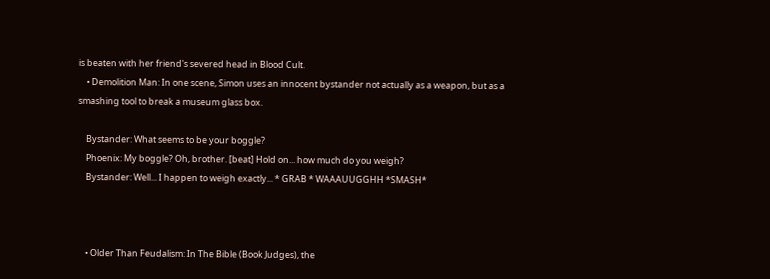is beaten with her friend's severed head in Blood Cult.
    • Demolition Man: In one scene, Simon uses an innocent bystander not actually as a weapon, but as a smashing tool to break a museum glass box.

    Bystander: What seems to be your boggle?
    Phoenix: My boggle? Oh, brother. [beat] Hold on... how much do you weigh?
    Bystander: Well... I happen to weigh exactly... * GRAB * WAAAUUGGHH *SMASH*



    • Older Than Feudalism: In The Bible (Book Judges), the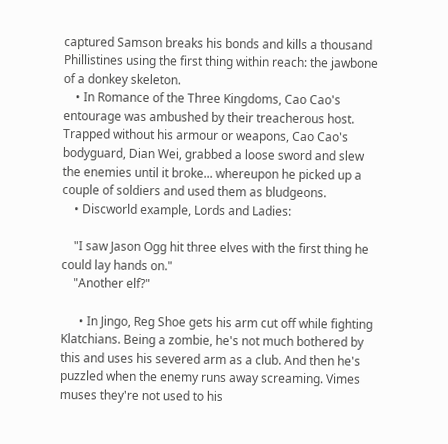captured Samson breaks his bonds and kills a thousand Phillistines using the first thing within reach: the jawbone of a donkey skeleton.
    • In Romance of the Three Kingdoms, Cao Cao's entourage was ambushed by their treacherous host. Trapped without his armour or weapons, Cao Cao's bodyguard, Dian Wei, grabbed a loose sword and slew the enemies until it broke... whereupon he picked up a couple of soldiers and used them as bludgeons.
    • Discworld example, Lords and Ladies:

    "I saw Jason Ogg hit three elves with the first thing he could lay hands on."
    "Another elf?"

      • In Jingo, Reg Shoe gets his arm cut off while fighting Klatchians. Being a zombie, he's not much bothered by this and uses his severed arm as a club. And then he's puzzled when the enemy runs away screaming. Vimes muses they're not used to his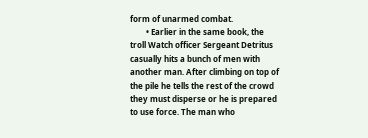form of unarmed combat.
        • Earlier in the same book, the troll Watch officer Sergeant Detritus casually hits a bunch of men with another man. After climbing on top of the pile he tells the rest of the crowd they must disperse or he is prepared to use force. The man who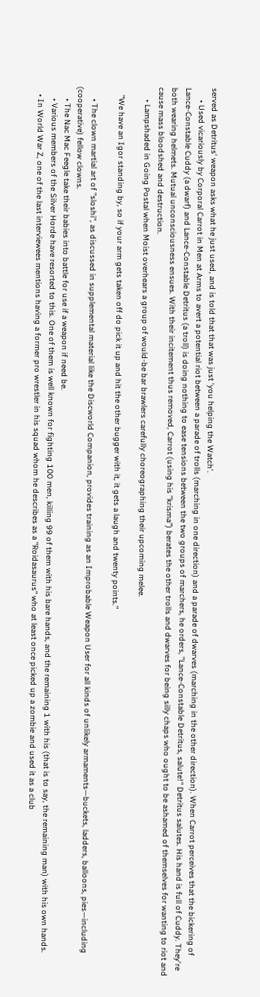served as Detritus' weapon asks what he just used, and is told that that was just 'you helping the Watch'.
      • Used vicariously by Corporal Carrot in Men at Arms to avert a potential riot between a parade of trolls (marching in one direction) and a parade of dwarves (marching in the other direction). When Carrot perceives that the bickering of Lance-Constable Cuddy (a dwarf) and Lance-Constable Detritus (a troll) is doing nothing to ease tensions between the two groups of marchers, he orders, "Lance-Constable Detritus, salute!" Detritus salutes. His hand is full of Cuddy. They're both wearing helmets. Mutual unconsciousness ensues. With their incitement thus removed, Carrot (using his "krisma") berates the other trolls and dwarves for being silly chaps who ought to be ashamed of themselves for wanting to riot and cause mass bloodshed and destruction.
      • Lampshaded in Going Postal when Moist overhears a group of would-be bar brawlers carefully choreographing their upcoming melee.

    "We have an Igor standing by, so if your arm gets taken off do pick it up and hit the other bugger with it, it gets a laugh and twenty points."

      • The clown martial art of "sloshi", as discussed in supplemental material like the Discworld Companion, provides training as an Improbable Weapon User for all kinds of unlikely armaments—buckets, ladders, balloons, pies—including (cooperative) fellow clowns.
      • The Nac Mac Feegle take their babies into battle for use if a weapon if need be.
      • Various members of the Silver Horde have resorted to this. One of them is well known for fighting 100 men, killing 99 of them with his bare hands, and the remaining 1 with his (that is to say, the remaining man) with his own hands.
    • In World War Z, one of the last interviewees mentions having a former pro wrestler in his squad whom he describes as a "Roidasaurus" who at least once picked up a zombie and used it as a club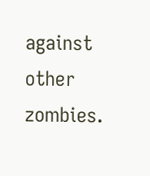against other zombies.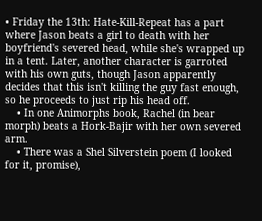• Friday the 13th: Hate-Kill-Repeat has a part where Jason beats a girl to death with her boyfriend's severed head, while she's wrapped up in a tent. Later, another character is garroted with his own guts, though Jason apparently decides that this isn't killing the guy fast enough, so he proceeds to just rip his head off.
    • In one Animorphs book, Rachel (in bear morph) beats a Hork-Bajir with her own severed arm.
    • There was a Shel Silverstein poem (I looked for it, promise),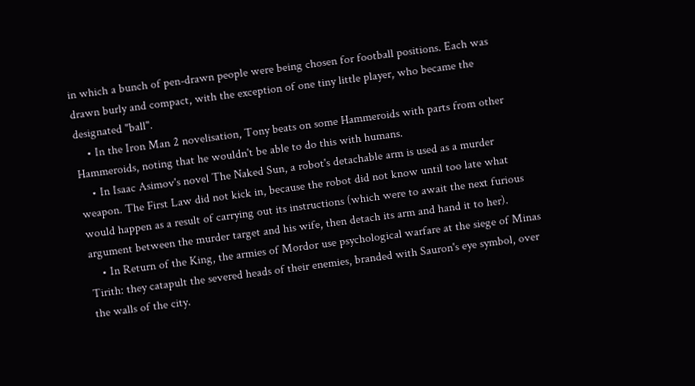in which a bunch of pen-drawn people were being chosen for football positions. Each was drawn burly and compact, with the exception of one tiny little player, who became the designated "ball".
    • In the Iron Man 2 novelisation, Tony beats on some Hammeroids with parts from other Hammeroids, noting that he wouldn't be able to do this with humans.
    • In Isaac Asimov's novel The Naked Sun, a robot's detachable arm is used as a murder weapon. The First Law did not kick in, because the robot did not know until too late what would happen as a result of carrying out its instructions (which were to await the next furious argument between the murder target and his wife, then detach its arm and hand it to her).
    • In Return of the King, the armies of Mordor use psychological warfare at the siege of Minas Tirith: they catapult the severed heads of their enemies, branded with Sauron's eye symbol, over the walls of the city.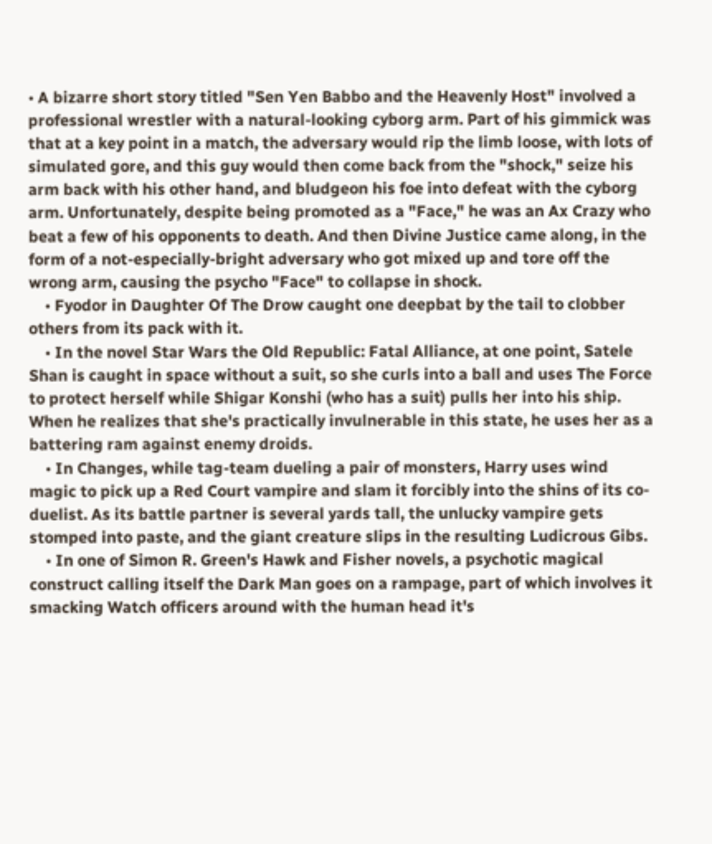• A bizarre short story titled "Sen Yen Babbo and the Heavenly Host" involved a professional wrestler with a natural-looking cyborg arm. Part of his gimmick was that at a key point in a match, the adversary would rip the limb loose, with lots of simulated gore, and this guy would then come back from the "shock," seize his arm back with his other hand, and bludgeon his foe into defeat with the cyborg arm. Unfortunately, despite being promoted as a "Face," he was an Ax Crazy who beat a few of his opponents to death. And then Divine Justice came along, in the form of a not-especially-bright adversary who got mixed up and tore off the wrong arm, causing the psycho "Face" to collapse in shock.
    • Fyodor in Daughter Of The Drow caught one deepbat by the tail to clobber others from its pack with it.
    • In the novel Star Wars the Old Republic: Fatal Alliance, at one point, Satele Shan is caught in space without a suit, so she curls into a ball and uses The Force to protect herself while Shigar Konshi (who has a suit) pulls her into his ship. When he realizes that she's practically invulnerable in this state, he uses her as a battering ram against enemy droids.
    • In Changes, while tag-team dueling a pair of monsters, Harry uses wind magic to pick up a Red Court vampire and slam it forcibly into the shins of its co-duelist. As its battle partner is several yards tall, the unlucky vampire gets stomped into paste, and the giant creature slips in the resulting Ludicrous Gibs.
    • In one of Simon R. Green's Hawk and Fisher novels, a psychotic magical construct calling itself the Dark Man goes on a rampage, part of which involves it smacking Watch officers around with the human head it's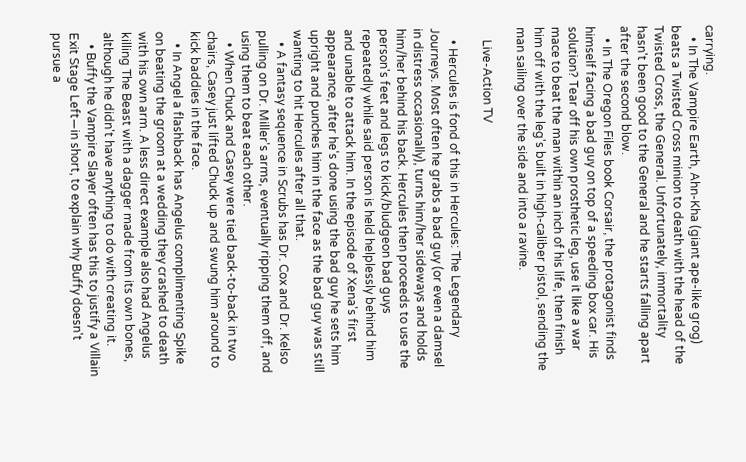carrying.
    • In The Vampire Earth, Ahn-Kha (giant ape-like grog) beats a Twisted Cross minion to death with the head of the Twisted Cross, the General. Unfortunately, immortality hasn't been good to the General and he starts falling apart after the second blow.
    • In The Oregon Files book Corsair, the protagonist finds himself facing a bad guy on top of a speeding box car. His solution? Tear off his own prosthetic leg, use it like a war mace to beat the man within an inch of his life, then finish him off with the leg's built in high-caliber pistol, sending the man sailing over the side and into a ravine.

    Live-Action TV

    • Hercules is fond of this in Hercules: The Legendary Journeys. Most often he grabs a bad guy (or even a damsel in distress occasionally), turns him/her sideways and holds him/her behind his back. Hercules then proceeds to use the person's feet and legs to kick/bludgeon bad guys repeatedly while said person is held helplessly behind him and unable to attack him. In the episode of Xena's first appearance, after he's done using the bad guy he sets him upright and punches him in the face as the bad guy was still wanting to hit Hercules after all that.
    • A fantasy sequence in Scrubs has Dr. Cox and Dr. Kelso pulling on Dr. Miller's arms, eventually ripping them off, and using them to beat each other.
    • When Chuck and Casey were tied back-to-back in two chairs, Casey just lifted Chuck up and swung him around to kick baddies in the face.
    • In Angel a flashback has Angelus complimenting Spike on beating the groom at a wedding they crashed to death with his own arm. A less direct example also had Angelus killing The Beast with a dagger made from its own bones, although he didn't have anything to do with creating it.
    • Buffy the Vampire Slayer often has this to justify a Villain Exit Stage Left—in short, to explain why Buffy doesn't pursue a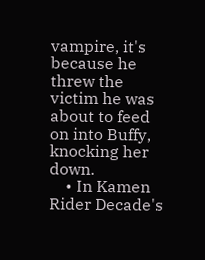vampire, it's because he threw the victim he was about to feed on into Buffy, knocking her down.
    • In Kamen Rider Decade's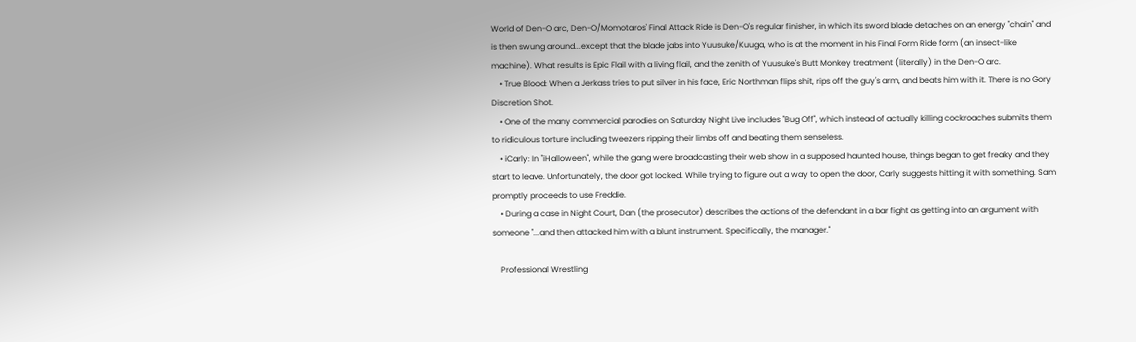World of Den-O arc, Den-O/Momotaros' Final Attack Ride is Den-O's regular finisher, in which its sword blade detaches on an energy "chain" and is then swung around...except that the blade jabs into Yuusuke/Kuuga, who is at the moment in his Final Form Ride form (an insect-like machine). What results is Epic Flail with a living flail, and the zenith of Yuusuke's Butt Monkey treatment (literally) in the Den-O arc.
    • True Blood: When a Jerkass tries to put silver in his face, Eric Northman flips shit, rips off the guy's arm, and beats him with it. There is no Gory Discretion Shot.
    • One of the many commercial parodies on Saturday Night Live includes "Bug Off", which instead of actually killing cockroaches submits them to ridiculous torture including tweezers ripping their limbs off and beating them senseless.
    • iCarly: In "iHalloween", while the gang were broadcasting their web show in a supposed haunted house, things began to get freaky and they start to leave. Unfortunately, the door got locked. While trying to figure out a way to open the door, Carly suggests hitting it with something. Sam promptly proceeds to use Freddie.
    • During a case in Night Court, Dan (the prosecutor) describes the actions of the defendant in a bar fight as getting into an argument with someone "...and then attacked him with a blunt instrument. Specifically, the manager."

    Professional Wrestling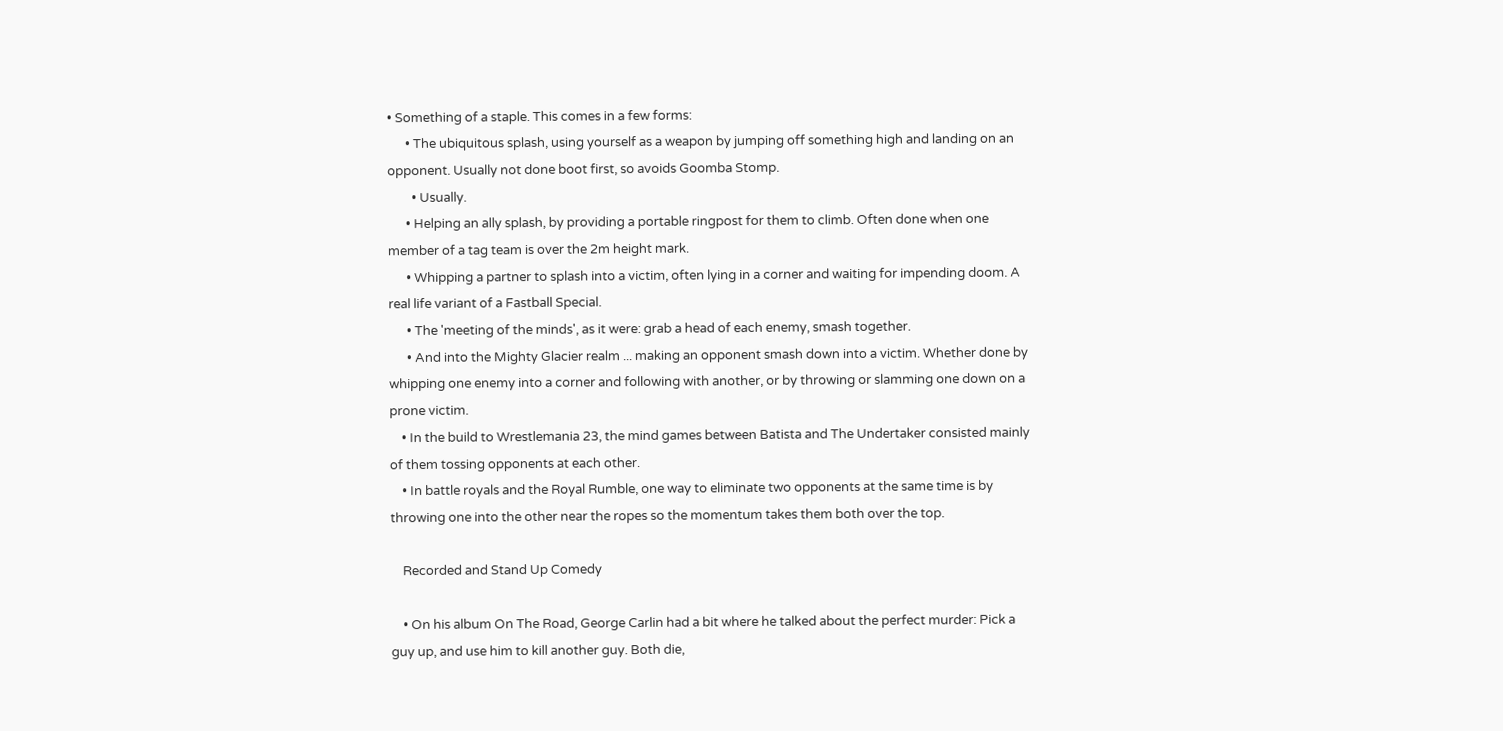• Something of a staple. This comes in a few forms:
      • The ubiquitous splash, using yourself as a weapon by jumping off something high and landing on an opponent. Usually not done boot first, so avoids Goomba Stomp.
        • Usually.
      • Helping an ally splash, by providing a portable ringpost for them to climb. Often done when one member of a tag team is over the 2m height mark.
      • Whipping a partner to splash into a victim, often lying in a corner and waiting for impending doom. A real life variant of a Fastball Special.
      • The 'meeting of the minds', as it were: grab a head of each enemy, smash together.
      • And into the Mighty Glacier realm ... making an opponent smash down into a victim. Whether done by whipping one enemy into a corner and following with another, or by throwing or slamming one down on a prone victim.
    • In the build to Wrestlemania 23, the mind games between Batista and The Undertaker consisted mainly of them tossing opponents at each other.
    • In battle royals and the Royal Rumble, one way to eliminate two opponents at the same time is by throwing one into the other near the ropes so the momentum takes them both over the top.

    Recorded and Stand Up Comedy

    • On his album On The Road, George Carlin had a bit where he talked about the perfect murder: Pick a guy up, and use him to kill another guy. Both die,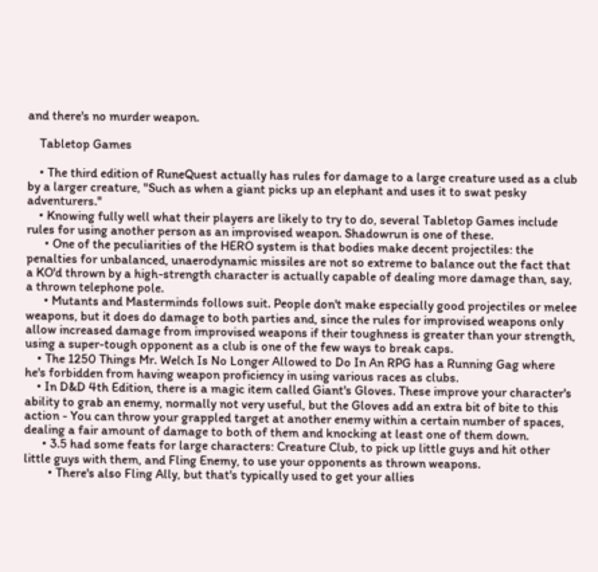and there's no murder weapon.

    Tabletop Games

    • The third edition of RuneQuest actually has rules for damage to a large creature used as a club by a larger creature, "Such as when a giant picks up an elephant and uses it to swat pesky adventurers."
    • Knowing fully well what their players are likely to try to do, several Tabletop Games include rules for using another person as an improvised weapon. Shadowrun is one of these.
      • One of the peculiarities of the HERO system is that bodies make decent projectiles: the penalties for unbalanced, unaerodynamic missiles are not so extreme to balance out the fact that a KO'd thrown by a high-strength character is actually capable of dealing more damage than, say, a thrown telephone pole.
      • Mutants and Masterminds follows suit. People don't make especially good projectiles or melee weapons, but it does do damage to both parties and, since the rules for improvised weapons only allow increased damage from improvised weapons if their toughness is greater than your strength, using a super-tough opponent as a club is one of the few ways to break caps.
    • The 1250 Things Mr. Welch Is No Longer Allowed to Do In An RPG has a Running Gag where he's forbidden from having weapon proficiency in using various races as clubs.
    • In D&D 4th Edition, there is a magic item called Giant's Gloves. These improve your character's ability to grab an enemy, normally not very useful, but the Gloves add an extra bit of bite to this action - You can throw your grappled target at another enemy within a certain number of spaces, dealing a fair amount of damage to both of them and knocking at least one of them down.
      • 3.5 had some feats for large characters: Creature Club, to pick up little guys and hit other little guys with them, and Fling Enemy, to use your opponents as thrown weapons.
        • There's also Fling Ally, but that's typically used to get your allies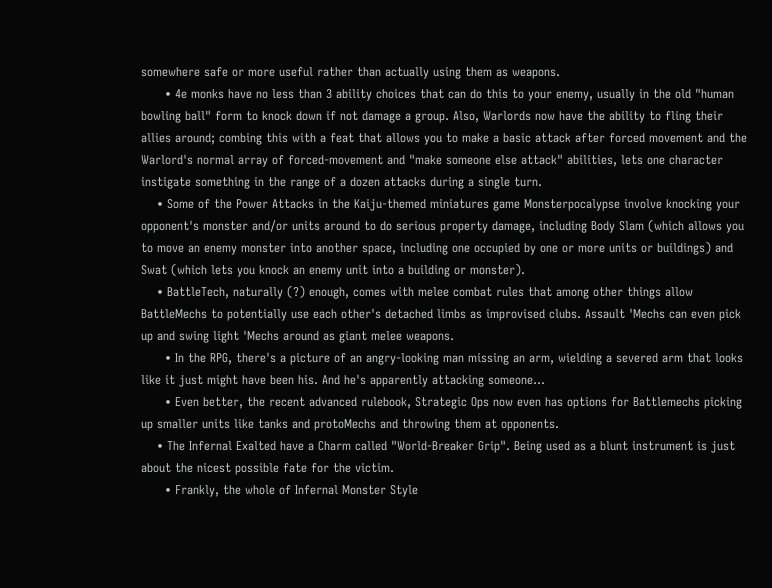somewhere safe or more useful rather than actually using them as weapons.
      • 4e monks have no less than 3 ability choices that can do this to your enemy, usually in the old "human bowling ball" form to knock down if not damage a group. Also, Warlords now have the ability to fling their allies around; combing this with a feat that allows you to make a basic attack after forced movement and the Warlord's normal array of forced-movement and "make someone else attack" abilities, lets one character instigate something in the range of a dozen attacks during a single turn.
    • Some of the Power Attacks in the Kaiju-themed miniatures game Monsterpocalypse involve knocking your opponent's monster and/or units around to do serious property damage, including Body Slam (which allows you to move an enemy monster into another space, including one occupied by one or more units or buildings) and Swat (which lets you knock an enemy unit into a building or monster).
    • BattleTech, naturally (?) enough, comes with melee combat rules that among other things allow BattleMechs to potentially use each other's detached limbs as improvised clubs. Assault 'Mechs can even pick up and swing light 'Mechs around as giant melee weapons.
      • In the RPG, there's a picture of an angry-looking man missing an arm, wielding a severed arm that looks like it just might have been his. And he's apparently attacking someone...
      • Even better, the recent advanced rulebook, Strategic Ops now even has options for Battlemechs picking up smaller units like tanks and protoMechs and throwing them at opponents.
    • The Infernal Exalted have a Charm called "World-Breaker Grip". Being used as a blunt instrument is just about the nicest possible fate for the victim.
      • Frankly, the whole of Infernal Monster Style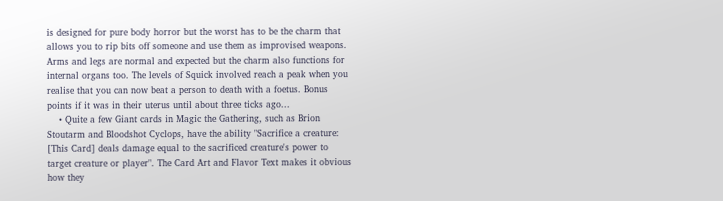is designed for pure body horror but the worst has to be the charm that allows you to rip bits off someone and use them as improvised weapons. Arms and legs are normal and expected but the charm also functions for internal organs too. The levels of Squick involved reach a peak when you realise that you can now beat a person to death with a foetus. Bonus points if it was in their uterus until about three ticks ago...
    • Quite a few Giant cards in Magic the Gathering, such as Brion Stoutarm and Bloodshot Cyclops, have the ability "Sacrifice a creature: [This Card] deals damage equal to the sacrificed creature's power to target creature or player". The Card Art and Flavor Text makes it obvious how they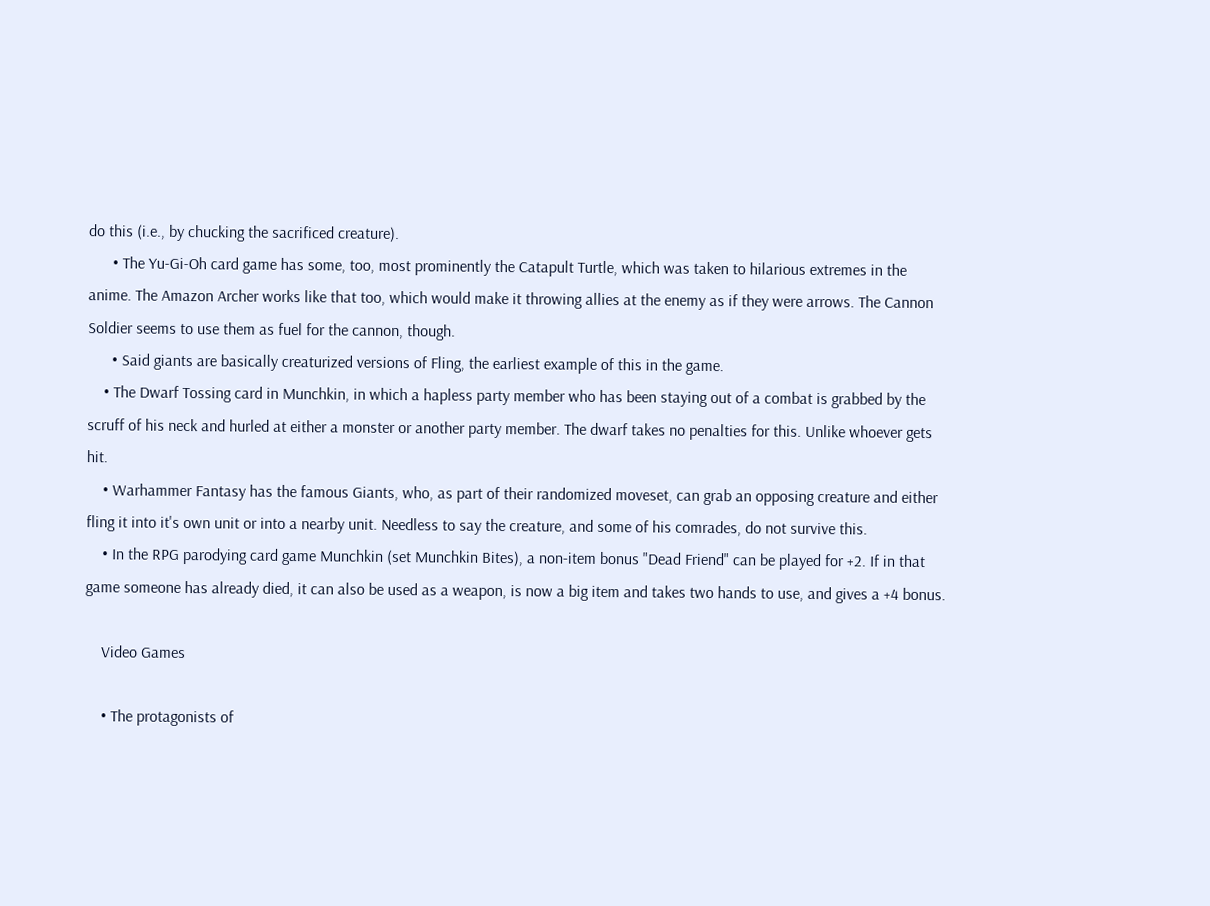do this (i.e., by chucking the sacrificed creature).
      • The Yu-Gi-Oh card game has some, too, most prominently the Catapult Turtle, which was taken to hilarious extremes in the anime. The Amazon Archer works like that too, which would make it throwing allies at the enemy as if they were arrows. The Cannon Soldier seems to use them as fuel for the cannon, though.
      • Said giants are basically creaturized versions of Fling, the earliest example of this in the game.
    • The Dwarf Tossing card in Munchkin, in which a hapless party member who has been staying out of a combat is grabbed by the scruff of his neck and hurled at either a monster or another party member. The dwarf takes no penalties for this. Unlike whoever gets hit.
    • Warhammer Fantasy has the famous Giants, who, as part of their randomized moveset, can grab an opposing creature and either fling it into it's own unit or into a nearby unit. Needless to say the creature, and some of his comrades, do not survive this.
    • In the RPG parodying card game Munchkin (set Munchkin Bites), a non-item bonus "Dead Friend" can be played for +2. If in that game someone has already died, it can also be used as a weapon, is now a big item and takes two hands to use, and gives a +4 bonus.

    Video Games

    • The protagonists of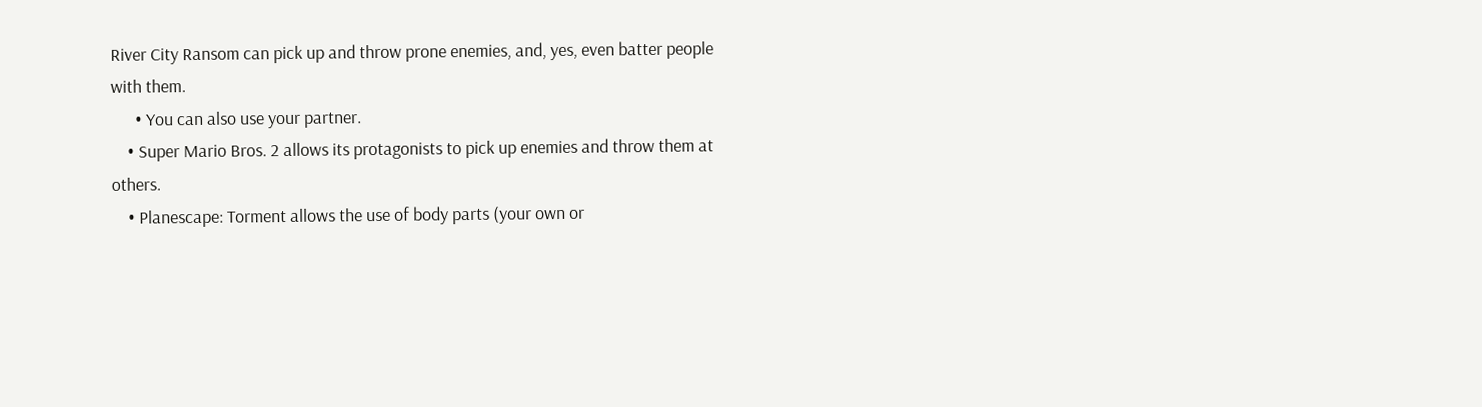River City Ransom can pick up and throw prone enemies, and, yes, even batter people with them.
      • You can also use your partner.
    • Super Mario Bros. 2 allows its protagonists to pick up enemies and throw them at others.
    • Planescape: Torment allows the use of body parts (your own or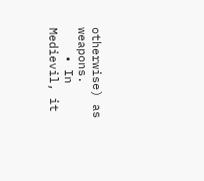otherwise) as weapons.
    • In Medievil, it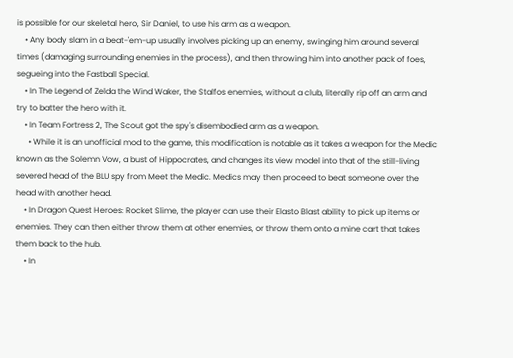is possible for our skeletal hero, Sir Daniel, to use his arm as a weapon.
    • Any body slam in a beat-'em-up usually involves picking up an enemy, swinging him around several times (damaging surrounding enemies in the process), and then throwing him into another pack of foes, segueing into the Fastball Special.
    • In The Legend of Zelda the Wind Waker, the Stalfos enemies, without a club, literally rip off an arm and try to batter the hero with it.
    • In Team Fortress 2, The Scout got the spy's disembodied arm as a weapon.
      • While it is an unofficial mod to the game, this modification is notable as it takes a weapon for the Medic known as the Solemn Vow, a bust of Hippocrates, and changes its view model into that of the still-living severed head of the BLU spy from Meet the Medic. Medics may then proceed to beat someone over the head with another head.
    • In Dragon Quest Heroes: Rocket Slime, the player can use their Elasto Blast ability to pick up items or enemies. They can then either throw them at other enemies, or throw them onto a mine cart that takes them back to the hub.
    • In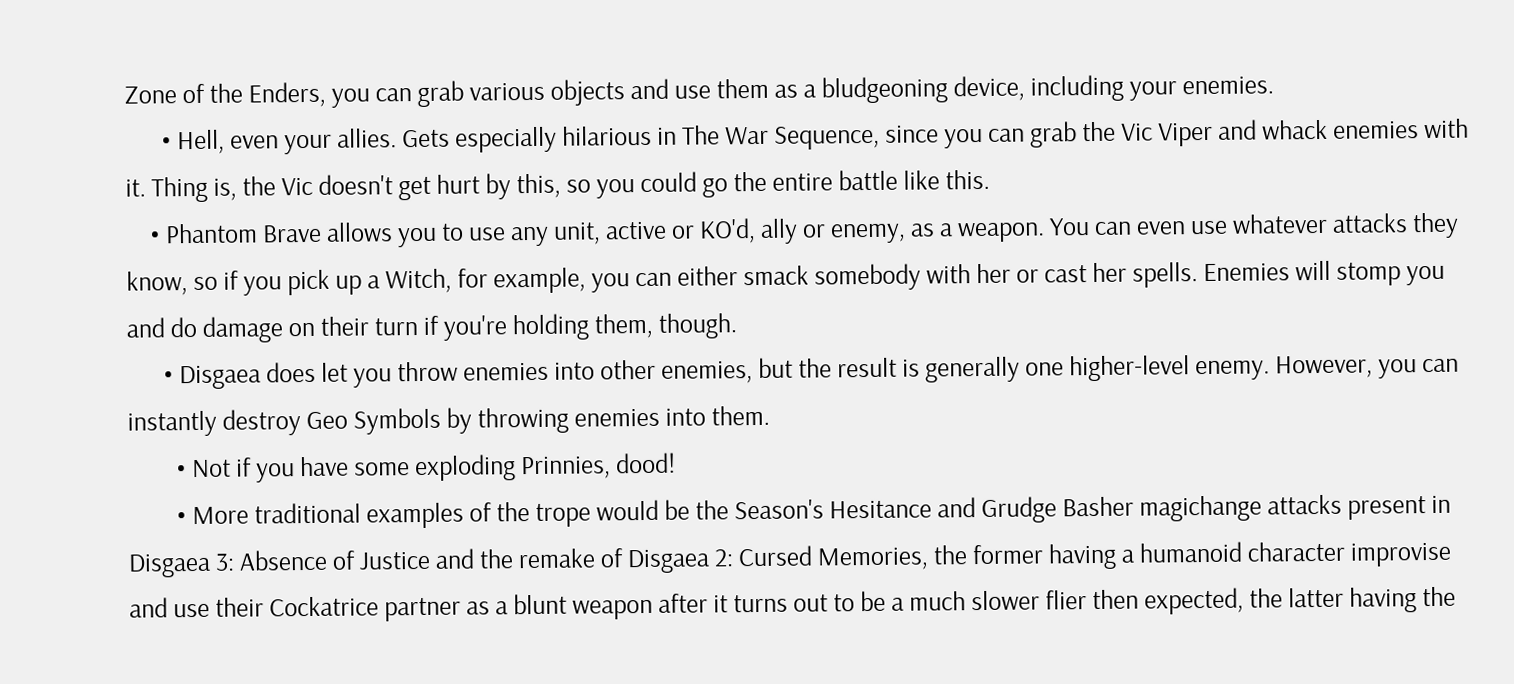Zone of the Enders, you can grab various objects and use them as a bludgeoning device, including your enemies.
      • Hell, even your allies. Gets especially hilarious in The War Sequence, since you can grab the Vic Viper and whack enemies with it. Thing is, the Vic doesn't get hurt by this, so you could go the entire battle like this.
    • Phantom Brave allows you to use any unit, active or KO'd, ally or enemy, as a weapon. You can even use whatever attacks they know, so if you pick up a Witch, for example, you can either smack somebody with her or cast her spells. Enemies will stomp you and do damage on their turn if you're holding them, though.
      • Disgaea does let you throw enemies into other enemies, but the result is generally one higher-level enemy. However, you can instantly destroy Geo Symbols by throwing enemies into them.
        • Not if you have some exploding Prinnies, dood!
        • More traditional examples of the trope would be the Season's Hesitance and Grudge Basher magichange attacks present in Disgaea 3: Absence of Justice and the remake of Disgaea 2: Cursed Memories, the former having a humanoid character improvise and use their Cockatrice partner as a blunt weapon after it turns out to be a much slower flier then expected, the latter having the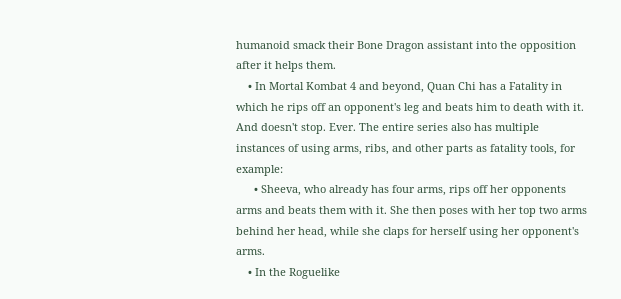humanoid smack their Bone Dragon assistant into the opposition after it helps them.
    • In Mortal Kombat 4 and beyond, Quan Chi has a Fatality in which he rips off an opponent's leg and beats him to death with it. And doesn't stop. Ever. The entire series also has multiple instances of using arms, ribs, and other parts as fatality tools, for example:
      • Sheeva, who already has four arms, rips off her opponents arms and beats them with it. She then poses with her top two arms behind her head, while she claps for herself using her opponent's arms.
    • In the Roguelike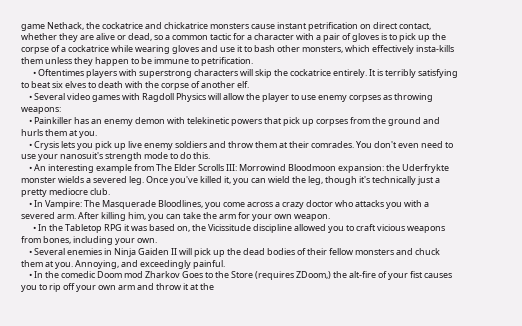game Nethack, the cockatrice and chickatrice monsters cause instant petrification on direct contact, whether they are alive or dead, so a common tactic for a character with a pair of gloves is to pick up the corpse of a cockatrice while wearing gloves and use it to bash other monsters, which effectively insta-kills them unless they happen to be immune to petrification.
      • Oftentimes players with superstrong characters will skip the cockatrice entirely. It is terribly satisfying to beat six elves to death with the corpse of another elf.
    • Several video games with Ragdoll Physics will allow the player to use enemy corpses as throwing weapons:
    • Painkiller has an enemy demon with telekinetic powers that pick up corpses from the ground and hurls them at you.
    • Crysis lets you pick up live enemy soldiers and throw them at their comrades. You don't even need to use your nanosuit's strength mode to do this.
    • An interesting example from The Elder Scrolls III: Morrowind Bloodmoon expansion: the Uderfrykte monster wields a severed leg. Once you've killed it, you can wield the leg, though it's technically just a pretty mediocre club.
    • In Vampire: The Masquerade Bloodlines, you come across a crazy doctor who attacks you with a severed arm. After killing him, you can take the arm for your own weapon.
      • In the Tabletop RPG it was based on, the Vicissitude discipline allowed you to craft vicious weapons from bones, including your own.
    • Several enemies in Ninja Gaiden II will pick up the dead bodies of their fellow monsters and chuck them at you. Annoying, and exceedingly painful.
    • In the comedic Doom mod Zharkov Goes to the Store (requires ZDoom,) the alt-fire of your fist causes you to rip off your own arm and throw it at the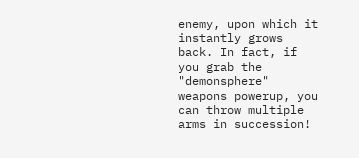enemy, upon which it instantly grows back. In fact, if you grab the "demonsphere" weapons powerup, you can throw multiple arms in succession!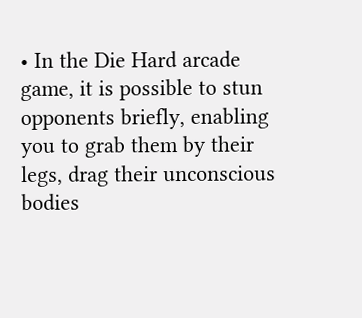• In the Die Hard arcade game, it is possible to stun opponents briefly, enabling you to grab them by their legs, drag their unconscious bodies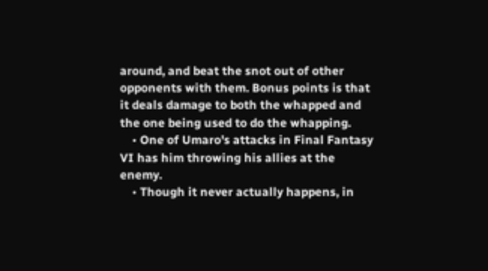around, and beat the snot out of other opponents with them. Bonus points is that it deals damage to both the whapped and the one being used to do the whapping.
    • One of Umaro's attacks in Final Fantasy VI has him throwing his allies at the enemy.
    • Though it never actually happens, in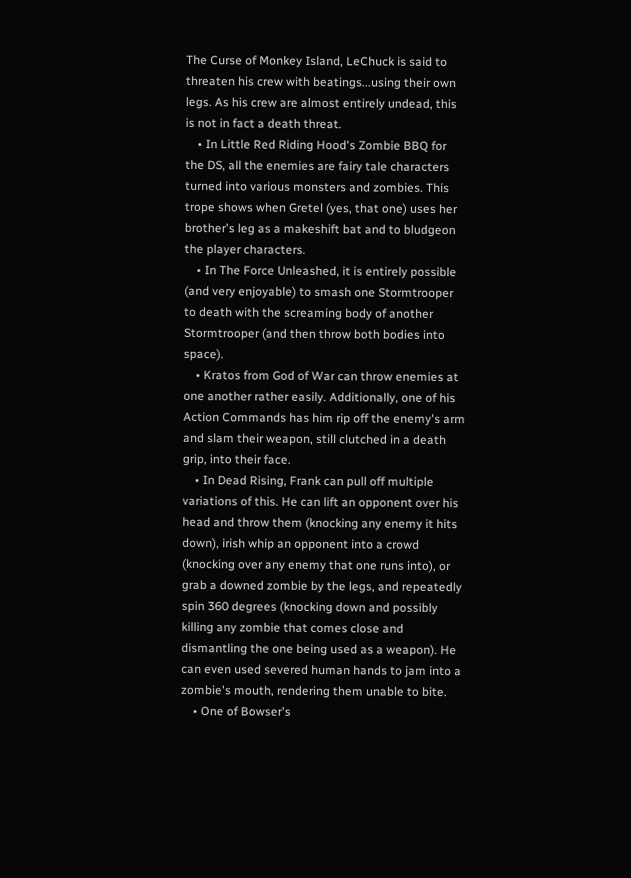The Curse of Monkey Island, LeChuck is said to threaten his crew with beatings...using their own legs. As his crew are almost entirely undead, this is not in fact a death threat.
    • In Little Red Riding Hood's Zombie BBQ for the DS, all the enemies are fairy tale characters turned into various monsters and zombies. This trope shows when Gretel (yes, that one) uses her brother's leg as a makeshift bat and to bludgeon the player characters.
    • In The Force Unleashed, it is entirely possible (and very enjoyable) to smash one Stormtrooper to death with the screaming body of another Stormtrooper (and then throw both bodies into space).
    • Kratos from God of War can throw enemies at one another rather easily. Additionally, one of his Action Commands has him rip off the enemy's arm and slam their weapon, still clutched in a death grip, into their face.
    • In Dead Rising, Frank can pull off multiple variations of this. He can lift an opponent over his head and throw them (knocking any enemy it hits down), irish whip an opponent into a crowd (knocking over any enemy that one runs into), or grab a downed zombie by the legs, and repeatedly spin 360 degrees (knocking down and possibly killing any zombie that comes close and dismantling the one being used as a weapon). He can even used severed human hands to jam into a zombie's mouth, rendering them unable to bite.
    • One of Bowser's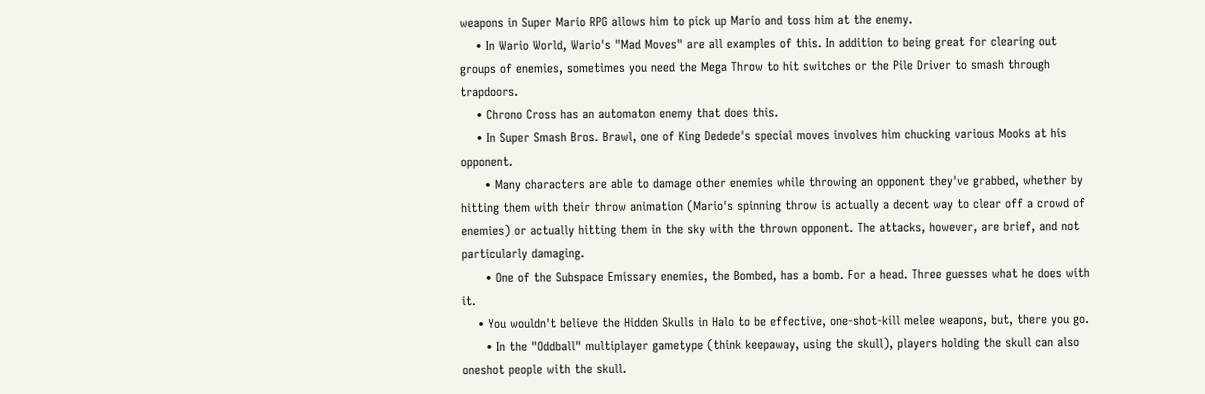weapons in Super Mario RPG allows him to pick up Mario and toss him at the enemy.
    • In Wario World, Wario's "Mad Moves" are all examples of this. In addition to being great for clearing out groups of enemies, sometimes you need the Mega Throw to hit switches or the Pile Driver to smash through trapdoors.
    • Chrono Cross has an automaton enemy that does this.
    • In Super Smash Bros. Brawl, one of King Dedede's special moves involves him chucking various Mooks at his opponent.
      • Many characters are able to damage other enemies while throwing an opponent they've grabbed, whether by hitting them with their throw animation (Mario's spinning throw is actually a decent way to clear off a crowd of enemies) or actually hitting them in the sky with the thrown opponent. The attacks, however, are brief, and not particularly damaging.
      • One of the Subspace Emissary enemies, the Bombed, has a bomb. For a head. Three guesses what he does with it.
    • You wouldn't believe the Hidden Skulls in Halo to be effective, one-shot-kill melee weapons, but, there you go.
      • In the "Oddball" multiplayer gametype (think keepaway, using the skull), players holding the skull can also oneshot people with the skull.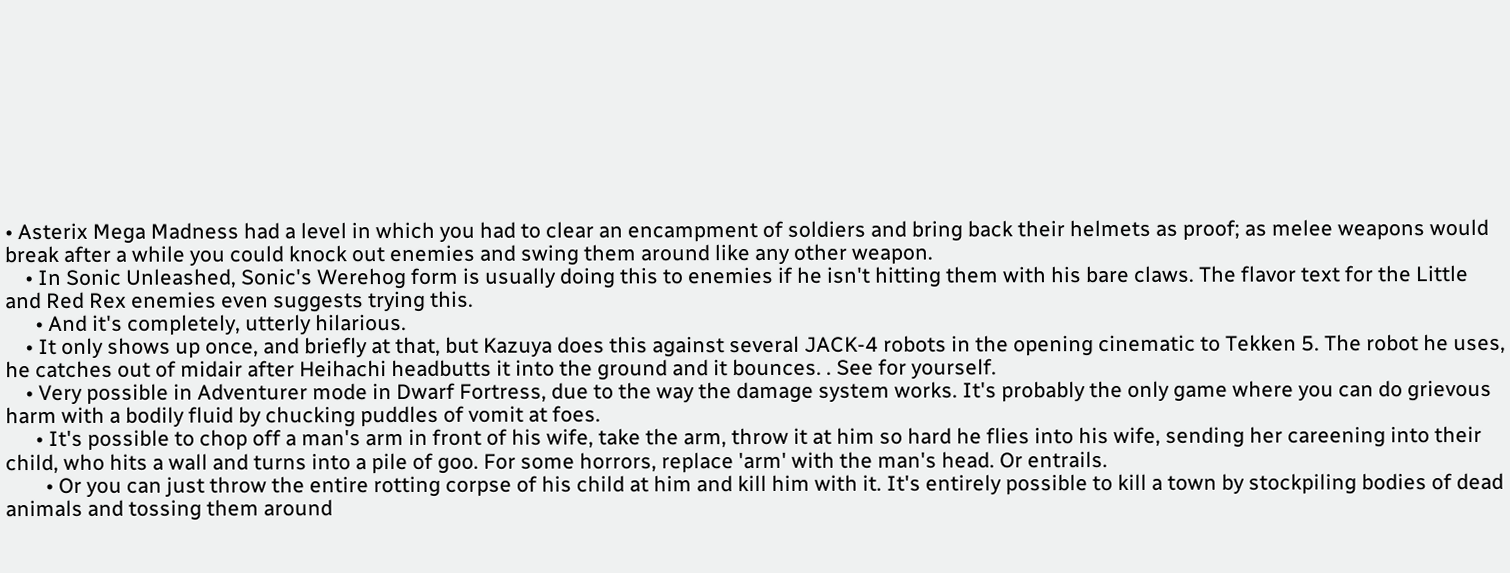• Asterix Mega Madness had a level in which you had to clear an encampment of soldiers and bring back their helmets as proof; as melee weapons would break after a while you could knock out enemies and swing them around like any other weapon.
    • In Sonic Unleashed, Sonic's Werehog form is usually doing this to enemies if he isn't hitting them with his bare claws. The flavor text for the Little and Red Rex enemies even suggests trying this.
      • And it's completely, utterly hilarious.
    • It only shows up once, and briefly at that, but Kazuya does this against several JACK-4 robots in the opening cinematic to Tekken 5. The robot he uses, he catches out of midair after Heihachi headbutts it into the ground and it bounces. . See for yourself.
    • Very possible in Adventurer mode in Dwarf Fortress, due to the way the damage system works. It's probably the only game where you can do grievous harm with a bodily fluid by chucking puddles of vomit at foes.
      • It's possible to chop off a man's arm in front of his wife, take the arm, throw it at him so hard he flies into his wife, sending her careening into their child, who hits a wall and turns into a pile of goo. For some horrors, replace 'arm' with the man's head. Or entrails.
        • Or you can just throw the entire rotting corpse of his child at him and kill him with it. It's entirely possible to kill a town by stockpiling bodies of dead animals and tossing them around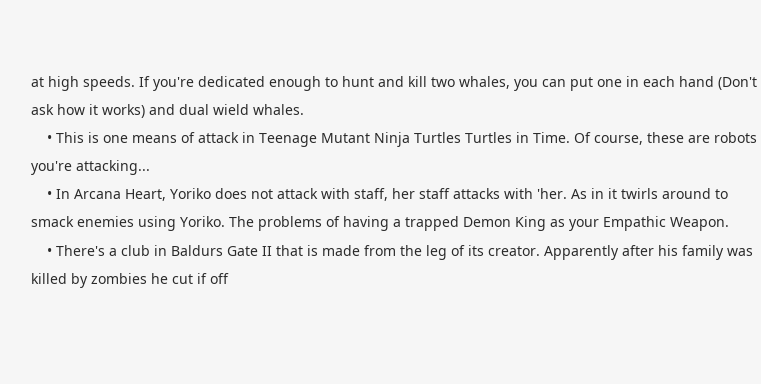at high speeds. If you're dedicated enough to hunt and kill two whales, you can put one in each hand (Don't ask how it works) and dual wield whales.
    • This is one means of attack in Teenage Mutant Ninja Turtles Turtles in Time. Of course, these are robots you're attacking...
    • In Arcana Heart, Yoriko does not attack with staff, her staff attacks with 'her. As in it twirls around to smack enemies using Yoriko. The problems of having a trapped Demon King as your Empathic Weapon.
    • There's a club in Baldurs Gate II that is made from the leg of its creator. Apparently after his family was killed by zombies he cut if off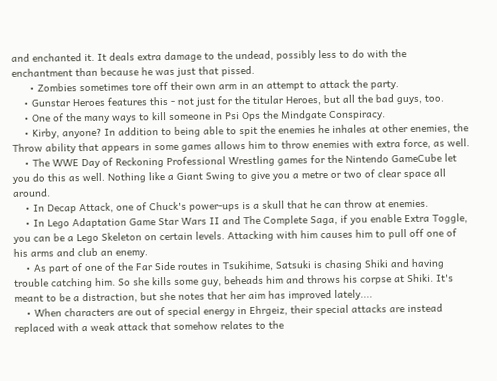and enchanted it. It deals extra damage to the undead, possibly less to do with the enchantment than because he was just that pissed.
      • Zombies sometimes tore off their own arm in an attempt to attack the party.
    • Gunstar Heroes features this - not just for the titular Heroes, but all the bad guys, too.
    • One of the many ways to kill someone in Psi Ops the Mindgate Conspiracy.
    • Kirby, anyone? In addition to being able to spit the enemies he inhales at other enemies, the Throw ability that appears in some games allows him to throw enemies with extra force, as well.
    • The WWE Day of Reckoning Professional Wrestling games for the Nintendo GameCube let you do this as well. Nothing like a Giant Swing to give you a metre or two of clear space all around.
    • In Decap Attack, one of Chuck's power-ups is a skull that he can throw at enemies.
    • In Lego Adaptation Game Star Wars II and The Complete Saga, if you enable Extra Toggle, you can be a Lego Skeleton on certain levels. Attacking with him causes him to pull off one of his arms and club an enemy.
    • As part of one of the Far Side routes in Tsukihime, Satsuki is chasing Shiki and having trouble catching him. So she kills some guy, beheads him and throws his corpse at Shiki. It's meant to be a distraction, but she notes that her aim has improved lately....
    • When characters are out of special energy in Ehrgeiz, their special attacks are instead replaced with a weak attack that somehow relates to the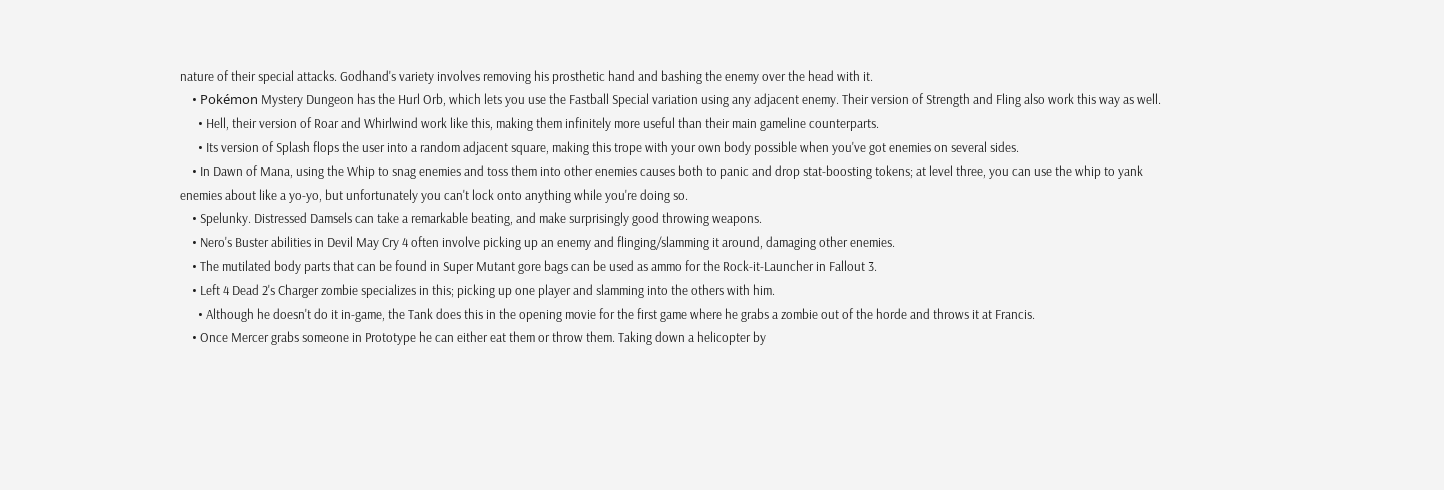nature of their special attacks. Godhand's variety involves removing his prosthetic hand and bashing the enemy over the head with it.
    • Pokémon Mystery Dungeon has the Hurl Orb, which lets you use the Fastball Special variation using any adjacent enemy. Their version of Strength and Fling also work this way as well.
      • Hell, their version of Roar and Whirlwind work like this, making them infinitely more useful than their main gameline counterparts.
      • Its version of Splash flops the user into a random adjacent square, making this trope with your own body possible when you've got enemies on several sides.
    • In Dawn of Mana, using the Whip to snag enemies and toss them into other enemies causes both to panic and drop stat-boosting tokens; at level three, you can use the whip to yank enemies about like a yo-yo, but unfortunately you can't lock onto anything while you're doing so.
    • Spelunky. Distressed Damsels can take a remarkable beating, and make surprisingly good throwing weapons.
    • Nero's Buster abilities in Devil May Cry 4 often involve picking up an enemy and flinging/slamming it around, damaging other enemies.
    • The mutilated body parts that can be found in Super Mutant gore bags can be used as ammo for the Rock-it-Launcher in Fallout 3.
    • Left 4 Dead 2's Charger zombie specializes in this; picking up one player and slamming into the others with him.
      • Although he doesn't do it in-game, the Tank does this in the opening movie for the first game where he grabs a zombie out of the horde and throws it at Francis.
    • Once Mercer grabs someone in Prototype he can either eat them or throw them. Taking down a helicopter by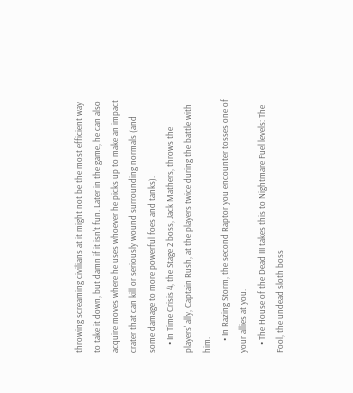throwing screaming civilians at it might not be the most efficient way to take it down, but damn if it isn't fun. Later in the game, he can also acquire moves where he uses whoever he picks up to make an impact crater that can kill or seriously wound surrounding normals (and some damage to more powerful foes and tanks).
    • In Time Crisis 4, the Stage 2 boss, Jack Mathers, throws the players' ally, Captain Rush, at the players twice during the battle with him.
      • In Razing Storm, the second Raptor you encounter tosses one of your allies at you.
    • The House of the Dead III takes this to Nightmare Fuel levels: The Fool, the undead sloth boss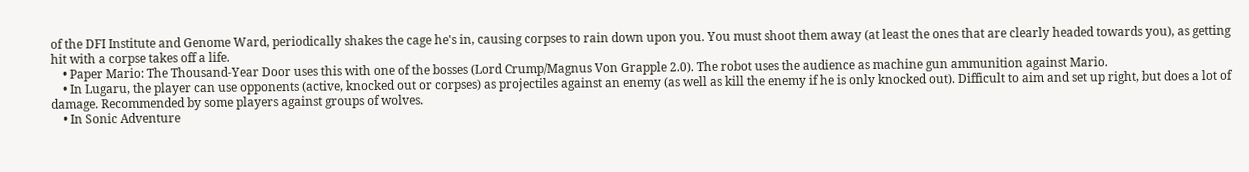of the DFI Institute and Genome Ward, periodically shakes the cage he's in, causing corpses to rain down upon you. You must shoot them away (at least the ones that are clearly headed towards you), as getting hit with a corpse takes off a life.
    • Paper Mario: The Thousand-Year Door uses this with one of the bosses (Lord Crump/Magnus Von Grapple 2.0). The robot uses the audience as machine gun ammunition against Mario.
    • In Lugaru, the player can use opponents (active, knocked out or corpses) as projectiles against an enemy (as well as kill the enemy if he is only knocked out). Difficult to aim and set up right, but does a lot of damage. Recommended by some players against groups of wolves.
    • In Sonic Adventure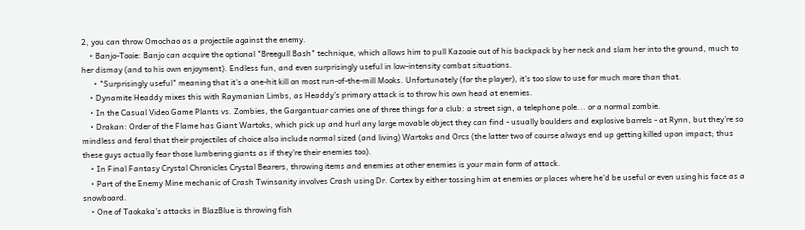2, you can throw Omochao as a projectile against the enemy.
    • Banjo-Tooie: Banjo can acquire the optional "Breegull Bash" technique, which allows him to pull Kazooie out of his backpack by her neck and slam her into the ground, much to her dismay (and to his own enjoyment). Endless fun, and even surprisingly useful in low-intensity combat situations.
      • "Surprisingly useful" meaning that it's a one-hit kill on most run-of-the-mill Mooks. Unfortunately (for the player), it's too slow to use for much more than that.
    • Dynamite Headdy mixes this with Raymanian Limbs, as Headdy's primary attack is to throw his own head at enemies.
    • In the Casual Video Game Plants vs. Zombies, the Gargantuar carries one of three things for a club: a street sign, a telephone pole... or a normal zombie.
    • Drakan: Order of the Flame has Giant Wartoks, which pick up and hurl any large movable object they can find - usually boulders and explosive barrels - at Rynn, but they're so mindless and feral that their projectiles of choice also include normal sized (and living) Wartoks and Orcs (the latter two of course always end up getting killed upon impact; thus these guys actually fear those lumbering giants as if they're their enemies too).
    • In Final Fantasy Crystal Chronicles Crystal Bearers, throwing items and enemies at other enemies is your main form of attack.
    • Part of the Enemy Mine mechanic of Crash Twinsanity involves Crash using Dr. Cortex by either tossing him at enemies or places where he'd be useful or even using his face as a snowboard.
    • One of Taokaka's attacks in BlazBlue is throwing fish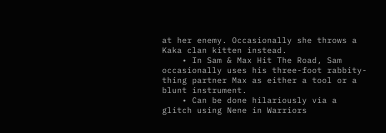at her enemy. Occasionally she throws a Kaka clan kitten instead.
    • In Sam & Max Hit The Road, Sam occasionally uses his three-foot rabbity-thing partner Max as either a tool or a blunt instrument.
    • Can be done hilariously via a glitch using Nene in Warriors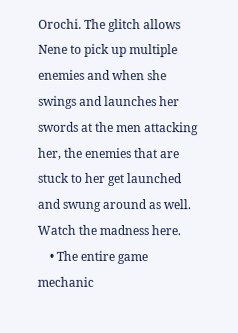Orochi. The glitch allows Nene to pick up multiple enemies and when she swings and launches her swords at the men attacking her, the enemies that are stuck to her get launched and swung around as well. Watch the madness here.
    • The entire game mechanic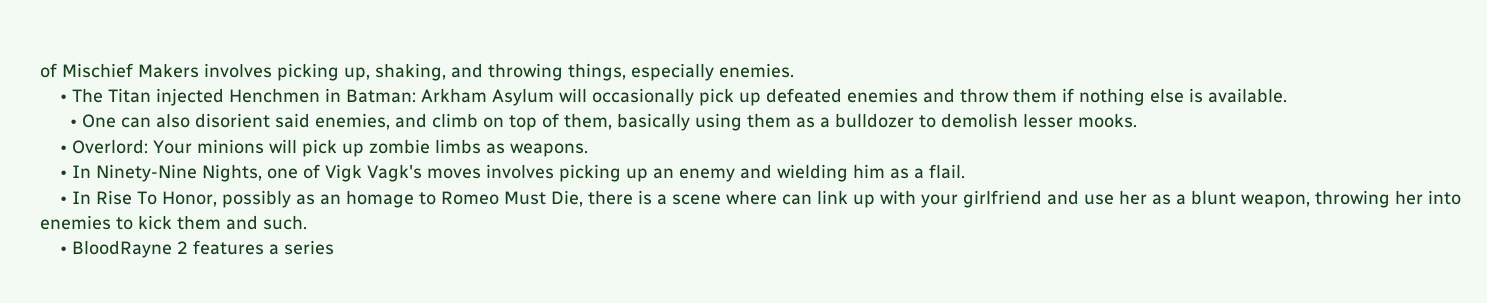of Mischief Makers involves picking up, shaking, and throwing things, especially enemies.
    • The Titan injected Henchmen in Batman: Arkham Asylum will occasionally pick up defeated enemies and throw them if nothing else is available.
      • One can also disorient said enemies, and climb on top of them, basically using them as a bulldozer to demolish lesser mooks.
    • Overlord: Your minions will pick up zombie limbs as weapons.
    • In Ninety-Nine Nights, one of Vigk Vagk's moves involves picking up an enemy and wielding him as a flail.
    • In Rise To Honor, possibly as an homage to Romeo Must Die, there is a scene where can link up with your girlfriend and use her as a blunt weapon, throwing her into enemies to kick them and such.
    • BloodRayne 2 features a series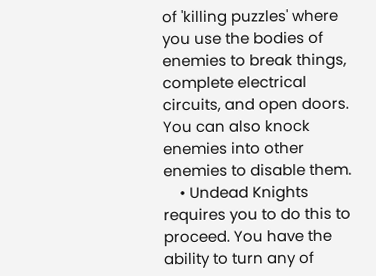of 'killing puzzles' where you use the bodies of enemies to break things, complete electrical circuits, and open doors. You can also knock enemies into other enemies to disable them.
    • Undead Knights requires you to do this to proceed. You have the ability to turn any of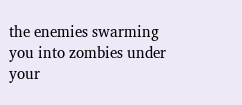the enemies swarming you into zombies under your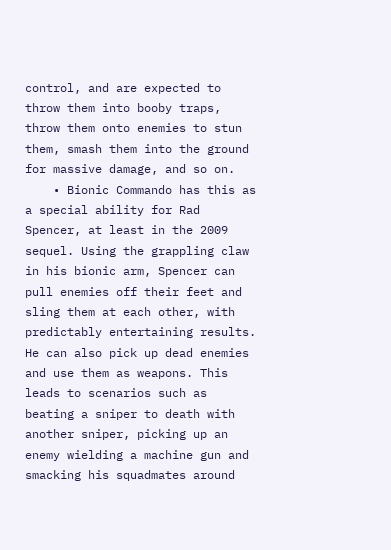control, and are expected to throw them into booby traps, throw them onto enemies to stun them, smash them into the ground for massive damage, and so on.
    • Bionic Commando has this as a special ability for Rad Spencer, at least in the 2009 sequel. Using the grappling claw in his bionic arm, Spencer can pull enemies off their feet and sling them at each other, with predictably entertaining results. He can also pick up dead enemies and use them as weapons. This leads to scenarios such as beating a sniper to death with another sniper, picking up an enemy wielding a machine gun and smacking his squadmates around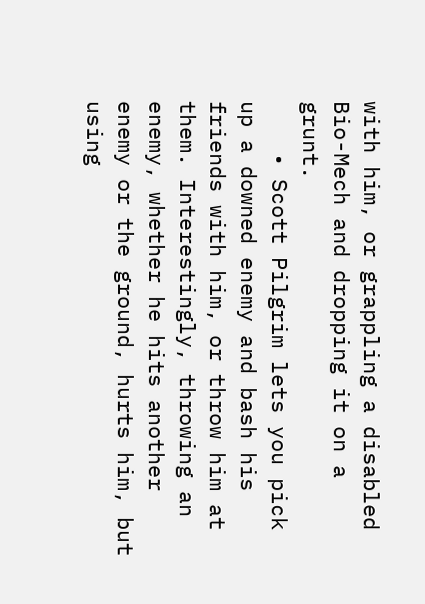with him, or grappling a disabled Bio-Mech and dropping it on a grunt.
    • Scott Pilgrim lets you pick up a downed enemy and bash his friends with him, or throw him at them. Interestingly, throwing an enemy, whether he hits another enemy or the ground, hurts him, but using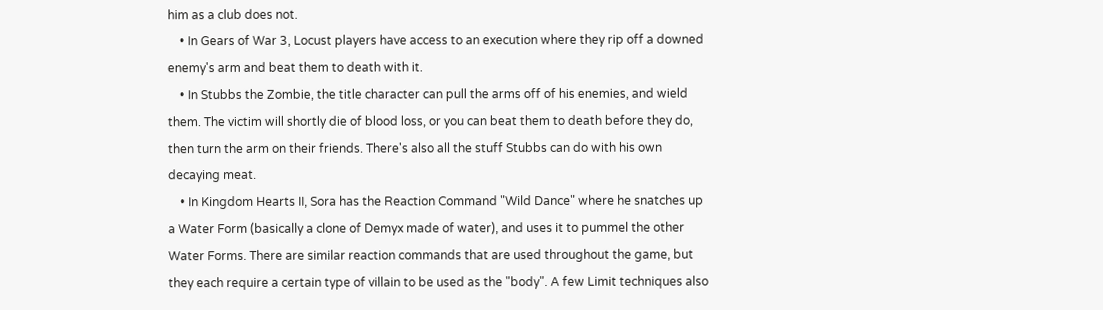him as a club does not.
    • In Gears of War 3, Locust players have access to an execution where they rip off a downed enemy's arm and beat them to death with it.
    • In Stubbs the Zombie, the title character can pull the arms off of his enemies, and wield them. The victim will shortly die of blood loss, or you can beat them to death before they do, then turn the arm on their friends. There's also all the stuff Stubbs can do with his own decaying meat.
    • In Kingdom Hearts II, Sora has the Reaction Command "Wild Dance" where he snatches up a Water Form (basically a clone of Demyx made of water), and uses it to pummel the other Water Forms. There are similar reaction commands that are used throughout the game, but they each require a certain type of villain to be used as the "body". A few Limit techniques also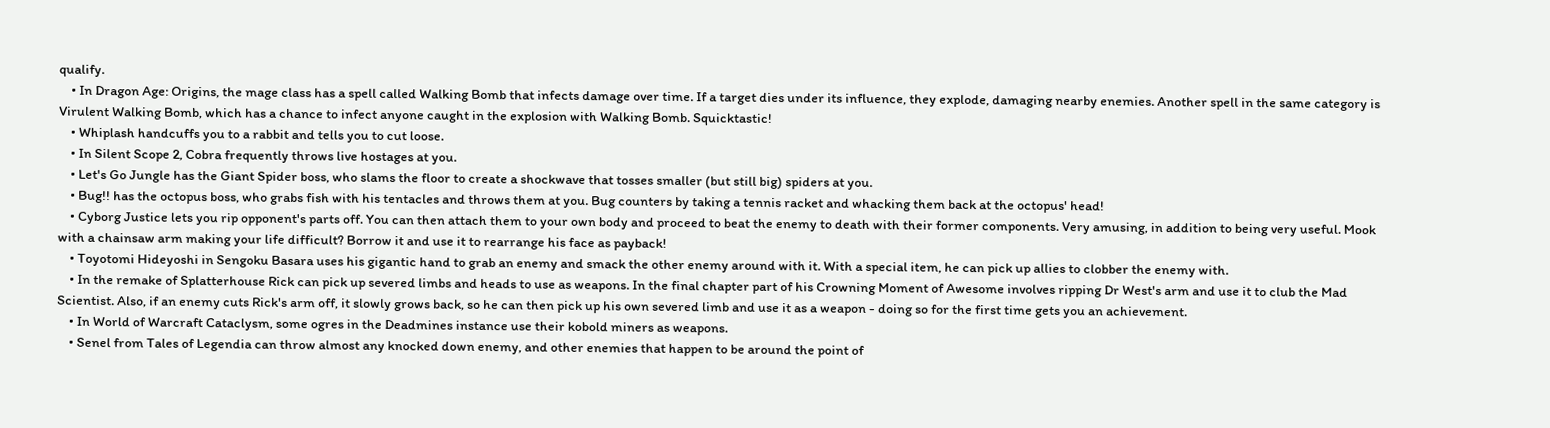qualify.
    • In Dragon Age: Origins, the mage class has a spell called Walking Bomb that infects damage over time. If a target dies under its influence, they explode, damaging nearby enemies. Another spell in the same category is Virulent Walking Bomb, which has a chance to infect anyone caught in the explosion with Walking Bomb. Squicktastic!
    • Whiplash handcuffs you to a rabbit and tells you to cut loose.
    • In Silent Scope 2, Cobra frequently throws live hostages at you.
    • Let's Go Jungle has the Giant Spider boss, who slams the floor to create a shockwave that tosses smaller (but still big) spiders at you.
    • Bug!! has the octopus boss, who grabs fish with his tentacles and throws them at you. Bug counters by taking a tennis racket and whacking them back at the octopus' head!
    • Cyborg Justice lets you rip opponent's parts off. You can then attach them to your own body and proceed to beat the enemy to death with their former components. Very amusing, in addition to being very useful. Mook with a chainsaw arm making your life difficult? Borrow it and use it to rearrange his face as payback!
    • Toyotomi Hideyoshi in Sengoku Basara uses his gigantic hand to grab an enemy and smack the other enemy around with it. With a special item, he can pick up allies to clobber the enemy with.
    • In the remake of Splatterhouse Rick can pick up severed limbs and heads to use as weapons. In the final chapter part of his Crowning Moment of Awesome involves ripping Dr West's arm and use it to club the Mad Scientist. Also, if an enemy cuts Rick's arm off, it slowly grows back, so he can then pick up his own severed limb and use it as a weapon - doing so for the first time gets you an achievement.
    • In World of Warcraft Cataclysm, some ogres in the Deadmines instance use their kobold miners as weapons.
    • Senel from Tales of Legendia can throw almost any knocked down enemy, and other enemies that happen to be around the point of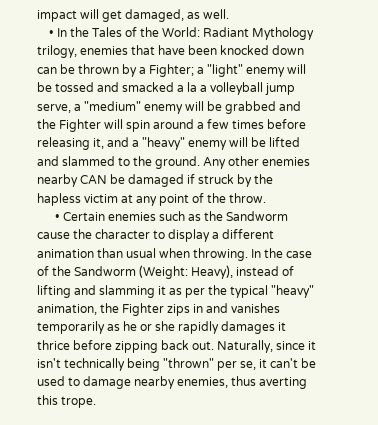impact will get damaged, as well.
    • In the Tales of the World: Radiant Mythology trilogy, enemies that have been knocked down can be thrown by a Fighter; a "light" enemy will be tossed and smacked a la a volleyball jump serve, a "medium" enemy will be grabbed and the Fighter will spin around a few times before releasing it, and a "heavy" enemy will be lifted and slammed to the ground. Any other enemies nearby CAN be damaged if struck by the hapless victim at any point of the throw.
      • Certain enemies such as the Sandworm cause the character to display a different animation than usual when throwing. In the case of the Sandworm (Weight: Heavy), instead of lifting and slamming it as per the typical "heavy" animation, the Fighter zips in and vanishes temporarily as he or she rapidly damages it thrice before zipping back out. Naturally, since it isn't technically being "thrown" per se, it can't be used to damage nearby enemies, thus averting this trope.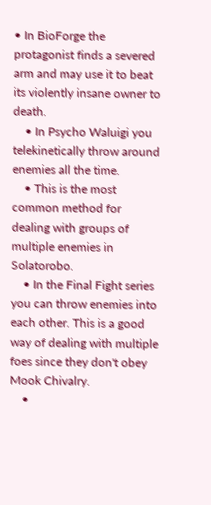• In BioForge the protagonist finds a severed arm and may use it to beat its violently insane owner to death.
    • In Psycho Waluigi you telekinetically throw around enemies all the time.
    • This is the most common method for dealing with groups of multiple enemies in Solatorobo.
    • In the Final Fight series you can throw enemies into each other. This is a good way of dealing with multiple foes since they don't obey Mook Chivalry.
    •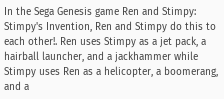In the Sega Genesis game Ren and Stimpy: Stimpy's Invention, Ren and Stimpy do this to each other!. Ren uses Stimpy as a jet pack, a hairball launcher, and a jackhammer while Stimpy uses Ren as a helicopter, a boomerang, and a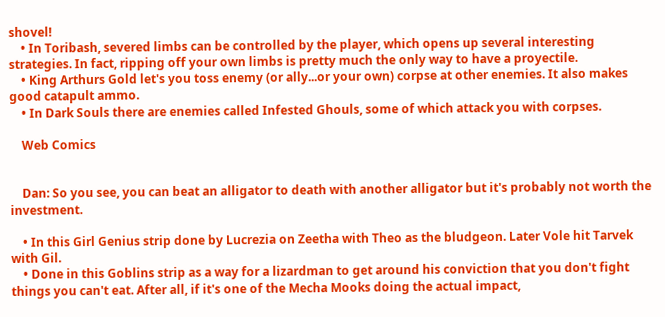shovel!
    • In Toribash, severed limbs can be controlled by the player, which opens up several interesting strategies. In fact, ripping off your own limbs is pretty much the only way to have a proyectile.
    • King Arthurs Gold let's you toss enemy (or ally...or your own) corpse at other enemies. It also makes good catapult ammo.
    • In Dark Souls there are enemies called Infested Ghouls, some of which attack you with corpses.

    Web Comics


    Dan: So you see, you can beat an alligator to death with another alligator but it's probably not worth the investment.

    • In this Girl Genius strip done by Lucrezia on Zeetha with Theo as the bludgeon. Later Vole hit Tarvek with Gil.
    • Done in this Goblins strip as a way for a lizardman to get around his conviction that you don't fight things you can't eat. After all, if it's one of the Mecha Mooks doing the actual impact,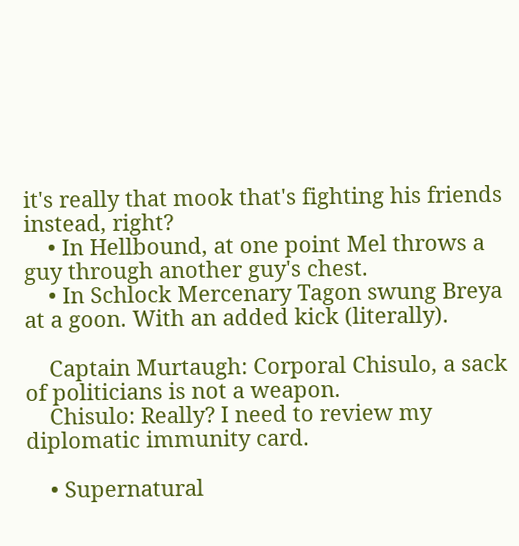it's really that mook that's fighting his friends instead, right?
    • In Hellbound, at one point Mel throws a guy through another guy's chest.
    • In Schlock Mercenary Tagon swung Breya at a goon. With an added kick (literally).

    Captain Murtaugh: Corporal Chisulo, a sack of politicians is not a weapon.
    Chisulo: Really? I need to review my diplomatic immunity card.

    • Supernatural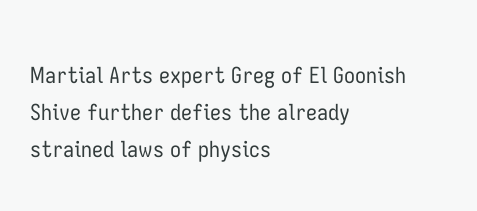Martial Arts expert Greg of El Goonish Shive further defies the already strained laws of physics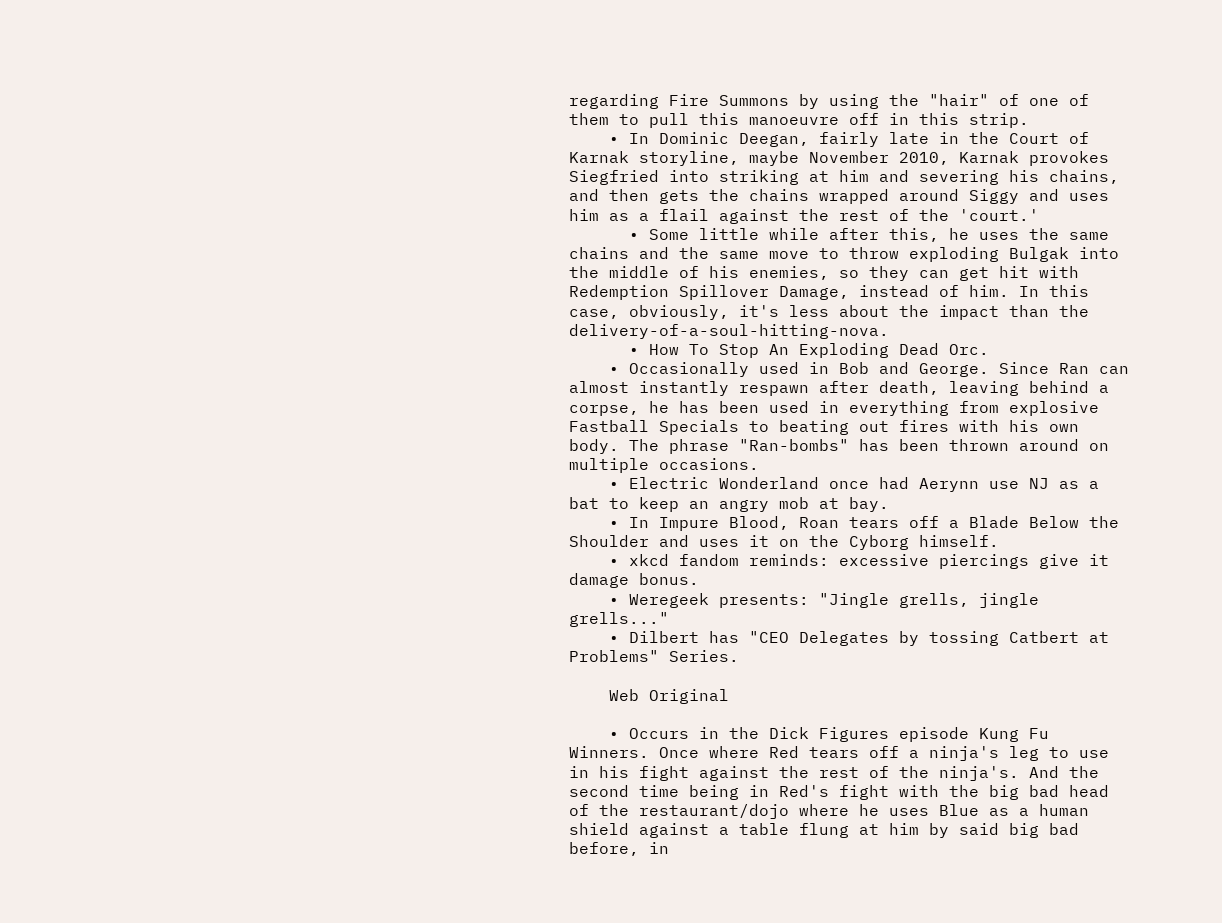regarding Fire Summons by using the "hair" of one of them to pull this manoeuvre off in this strip.
    • In Dominic Deegan, fairly late in the Court of Karnak storyline, maybe November 2010, Karnak provokes Siegfried into striking at him and severing his chains, and then gets the chains wrapped around Siggy and uses him as a flail against the rest of the 'court.'
      • Some little while after this, he uses the same chains and the same move to throw exploding Bulgak into the middle of his enemies, so they can get hit with Redemption Spillover Damage, instead of him. In this case, obviously, it's less about the impact than the delivery-of-a-soul-hitting-nova.
      • How To Stop An Exploding Dead Orc.
    • Occasionally used in Bob and George. Since Ran can almost instantly respawn after death, leaving behind a corpse, he has been used in everything from explosive Fastball Specials to beating out fires with his own body. The phrase "Ran-bombs" has been thrown around on multiple occasions.
    • Electric Wonderland once had Aerynn use NJ as a bat to keep an angry mob at bay.
    • In Impure Blood, Roan tears off a Blade Below the Shoulder and uses it on the Cyborg himself.
    • xkcd fandom reminds: excessive piercings give it damage bonus.
    • Weregeek presents: "Jingle grells, jingle grells..."
    • Dilbert has "CEO Delegates by tossing Catbert at Problems" Series.

    Web Original

    • Occurs in the Dick Figures episode Kung Fu Winners. Once where Red tears off a ninja's leg to use in his fight against the rest of the ninja's. And the second time being in Red's fight with the big bad head of the restaurant/dojo where he uses Blue as a human shield against a table flung at him by said big bad before, in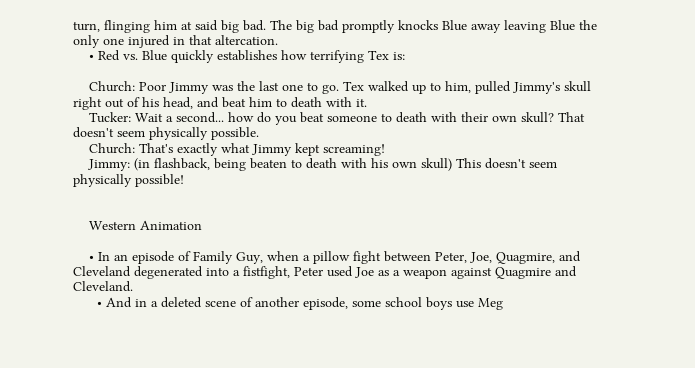turn, flinging him at said big bad. The big bad promptly knocks Blue away leaving Blue the only one injured in that altercation.
    • Red vs. Blue quickly establishes how terrifying Tex is:

    Church: Poor Jimmy was the last one to go. Tex walked up to him, pulled Jimmy's skull right out of his head, and beat him to death with it.
    Tucker: Wait a second... how do you beat someone to death with their own skull? That doesn't seem physically possible.
    Church: That's exactly what Jimmy kept screaming!
    Jimmy: (in flashback, being beaten to death with his own skull) This doesn't seem physically possible!


    Western Animation

    • In an episode of Family Guy, when a pillow fight between Peter, Joe, Quagmire, and Cleveland degenerated into a fistfight, Peter used Joe as a weapon against Quagmire and Cleveland.
      • And in a deleted scene of another episode, some school boys use Meg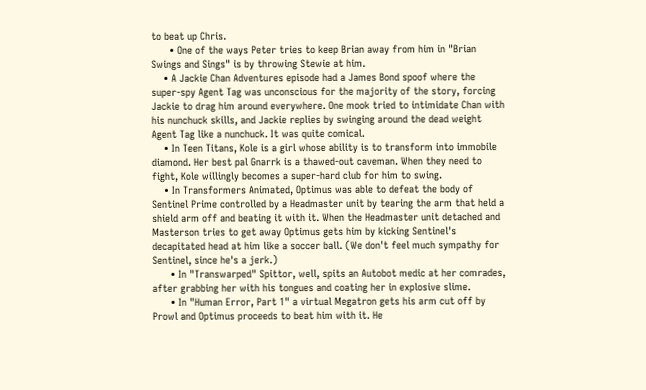to beat up Chris.
      • One of the ways Peter tries to keep Brian away from him in "Brian Swings and Sings" is by throwing Stewie at him.
    • A Jackie Chan Adventures episode had a James Bond spoof where the super-spy Agent Tag was unconscious for the majority of the story, forcing Jackie to drag him around everywhere. One mook tried to intimidate Chan with his nunchuck skills, and Jackie replies by swinging around the dead weight Agent Tag like a nunchuck. It was quite comical.
    • In Teen Titans, Kole is a girl whose ability is to transform into immobile diamond. Her best pal Gnarrk is a thawed-out caveman. When they need to fight, Kole willingly becomes a super-hard club for him to swing.
    • In Transformers Animated, Optimus was able to defeat the body of Sentinel Prime controlled by a Headmaster unit by tearing the arm that held a shield arm off and beating it with it. When the Headmaster unit detached and Masterson tries to get away Optimus gets him by kicking Sentinel's decapitated head at him like a soccer ball. (We don't feel much sympathy for Sentinel, since he's a jerk.)
      • In "Transwarped" Spittor, well, spits an Autobot medic at her comrades, after grabbing her with his tongues and coating her in explosive slime.
      • In "Human Error, Part 1" a virtual Megatron gets his arm cut off by Prowl and Optimus proceeds to beat him with it. He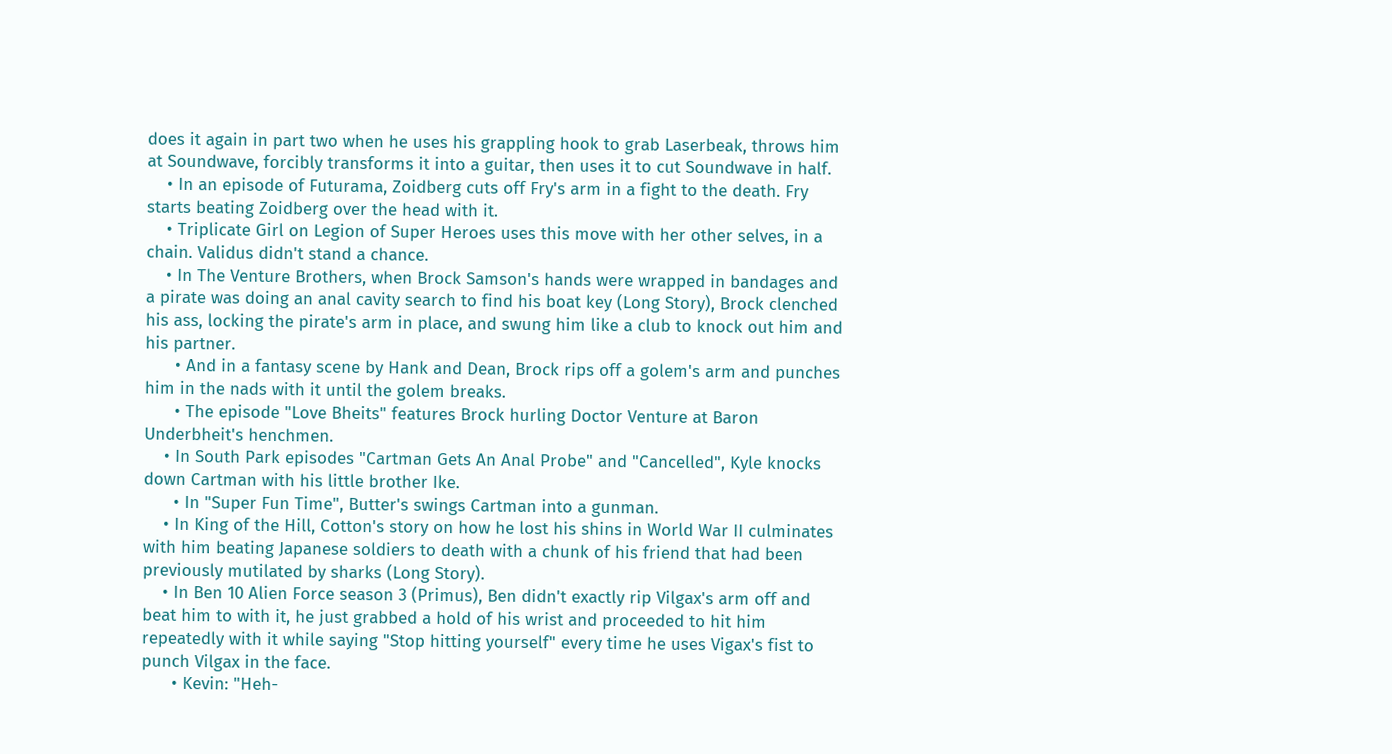does it again in part two when he uses his grappling hook to grab Laserbeak, throws him at Soundwave, forcibly transforms it into a guitar, then uses it to cut Soundwave in half.
    • In an episode of Futurama, Zoidberg cuts off Fry's arm in a fight to the death. Fry starts beating Zoidberg over the head with it.
    • Triplicate Girl on Legion of Super Heroes uses this move with her other selves, in a chain. Validus didn't stand a chance.
    • In The Venture Brothers, when Brock Samson's hands were wrapped in bandages and a pirate was doing an anal cavity search to find his boat key (Long Story), Brock clenched his ass, locking the pirate's arm in place, and swung him like a club to knock out him and his partner.
      • And in a fantasy scene by Hank and Dean, Brock rips off a golem's arm and punches him in the nads with it until the golem breaks.
      • The episode "Love Bheits" features Brock hurling Doctor Venture at Baron Underbheit's henchmen.
    • In South Park episodes "Cartman Gets An Anal Probe" and "Cancelled", Kyle knocks down Cartman with his little brother Ike.
      • In "Super Fun Time", Butter's swings Cartman into a gunman.
    • In King of the Hill, Cotton's story on how he lost his shins in World War II culminates with him beating Japanese soldiers to death with a chunk of his friend that had been previously mutilated by sharks (Long Story).
    • In Ben 10 Alien Force season 3 (Primus), Ben didn't exactly rip Vilgax's arm off and beat him to with it, he just grabbed a hold of his wrist and proceeded to hit him repeatedly with it while saying "Stop hitting yourself" every time he uses Vigax's fist to punch Vilgax in the face.
      • Kevin: "Heh-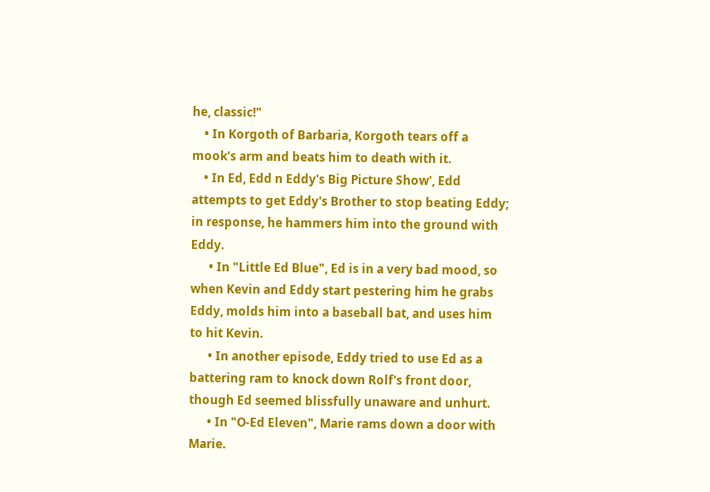he, classic!"
    • In Korgoth of Barbaria, Korgoth tears off a mook's arm and beats him to death with it.
    • In Ed, Edd n Eddy's Big Picture Show', Edd attempts to get Eddy's Brother to stop beating Eddy; in response, he hammers him into the ground with Eddy.
      • In "Little Ed Blue", Ed is in a very bad mood, so when Kevin and Eddy start pestering him he grabs Eddy, molds him into a baseball bat, and uses him to hit Kevin.
      • In another episode, Eddy tried to use Ed as a battering ram to knock down Rolf's front door, though Ed seemed blissfully unaware and unhurt.
      • In "O-Ed Eleven", Marie rams down a door with Marie.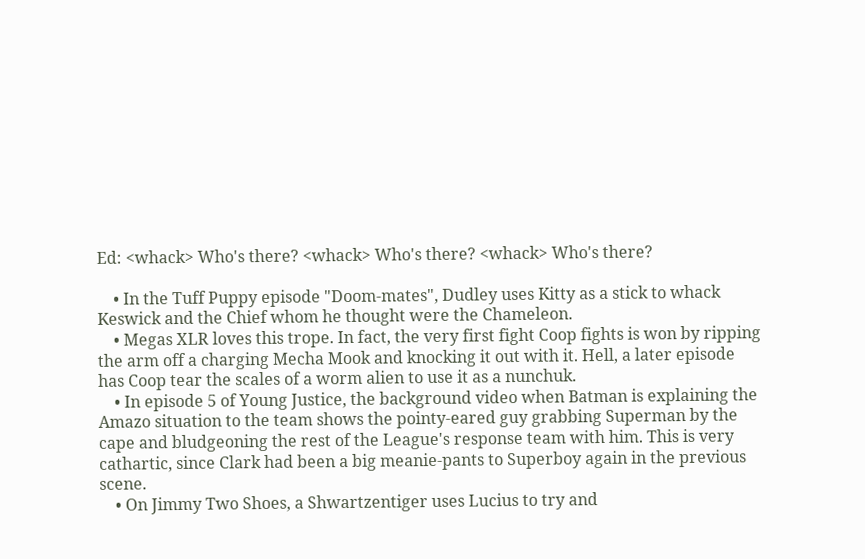Ed: <whack> Who's there? <whack> Who's there? <whack> Who's there?

    • In the Tuff Puppy episode "Doom-mates", Dudley uses Kitty as a stick to whack Keswick and the Chief whom he thought were the Chameleon.
    • Megas XLR loves this trope. In fact, the very first fight Coop fights is won by ripping the arm off a charging Mecha Mook and knocking it out with it. Hell, a later episode has Coop tear the scales of a worm alien to use it as a nunchuk.
    • In episode 5 of Young Justice, the background video when Batman is explaining the Amazo situation to the team shows the pointy-eared guy grabbing Superman by the cape and bludgeoning the rest of the League's response team with him. This is very cathartic, since Clark had been a big meanie-pants to Superboy again in the previous scene.
    • On Jimmy Two Shoes, a Shwartzentiger uses Lucius to try and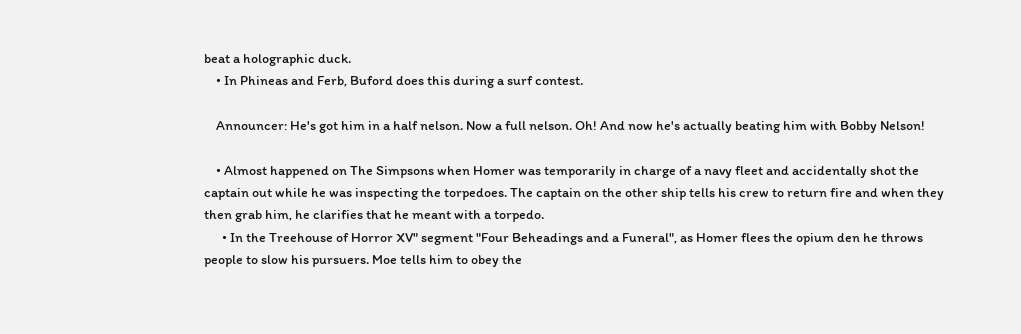beat a holographic duck.
    • In Phineas and Ferb, Buford does this during a surf contest.

    Announcer: He's got him in a half nelson. Now a full nelson. Oh! And now he's actually beating him with Bobby Nelson!

    • Almost happened on The Simpsons when Homer was temporarily in charge of a navy fleet and accidentally shot the captain out while he was inspecting the torpedoes. The captain on the other ship tells his crew to return fire and when they then grab him, he clarifies that he meant with a torpedo.
      • In the Treehouse of Horror XV" segment "Four Beheadings and a Funeral", as Homer flees the opium den he throws people to slow his pursuers. Moe tells him to obey the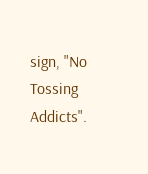sign, "No Tossing Addicts".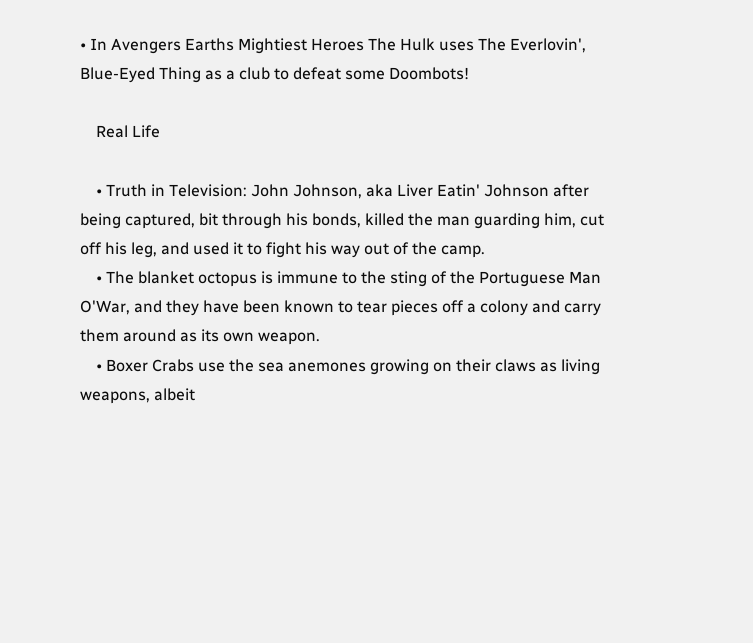• In Avengers Earths Mightiest Heroes The Hulk uses The Everlovin', Blue-Eyed Thing as a club to defeat some Doombots!

    Real Life

    • Truth in Television: John Johnson, aka Liver Eatin' Johnson after being captured, bit through his bonds, killed the man guarding him, cut off his leg, and used it to fight his way out of the camp.
    • The blanket octopus is immune to the sting of the Portuguese Man O'War, and they have been known to tear pieces off a colony and carry them around as its own weapon.
    • Boxer Crabs use the sea anemones growing on their claws as living weapons, albeit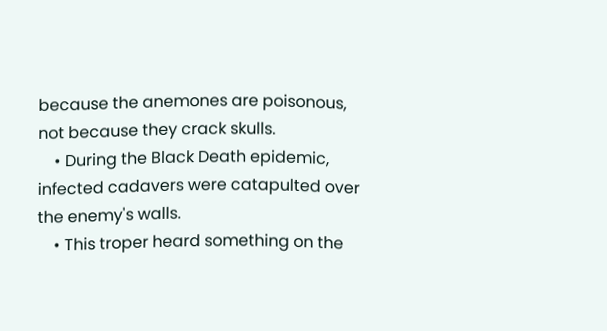because the anemones are poisonous, not because they crack skulls.
    • During the Black Death epidemic, infected cadavers were catapulted over the enemy's walls.
    • This troper heard something on the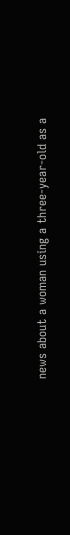news about a woman using a three-year-old as a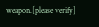weapon.[please verify]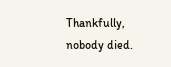Thankfully, nobody died.